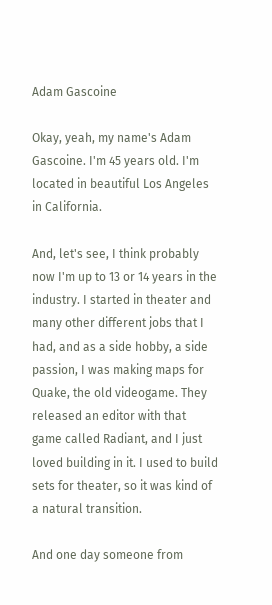Adam Gascoine

Okay, yeah, my name's Adam Gascoine. I'm 45 years old. I'm located in beautiful Los Angeles in California.

And, let's see, I think probably now I'm up to 13 or 14 years in the industry. I started in theater and many other different jobs that I had, and as a side hobby, a side passion, I was making maps for Quake, the old videogame. They released an editor with that game called Radiant, and I just loved building in it. I used to build sets for theater, so it was kind of a natural transition.

And one day someone from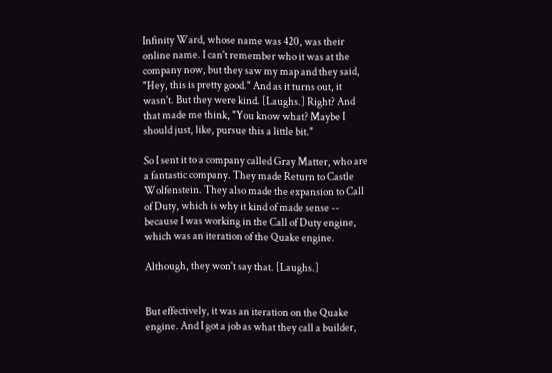Infinity Ward, whose name was 420, was their online name. I can't remember who it was at the company now, but they saw my map and they said, "Hey, this is pretty good." And as it turns out, it wasn't. But they were kind. [Laughs.] Right? And that made me think, "You know what? Maybe I should just, like, pursue this a little bit."

So I sent it to a company called Gray Matter, who are a fantastic company. They made Return to Castle Wolfenstein. They also made the expansion to Call of Duty, which is why it kind of made sense -- because I was working in the Call of Duty engine, which was an iteration of the Quake engine.

Although, they won't say that. [Laughs.]


But effectively, it was an iteration on the Quake engine. And I got a job as what they call a builder,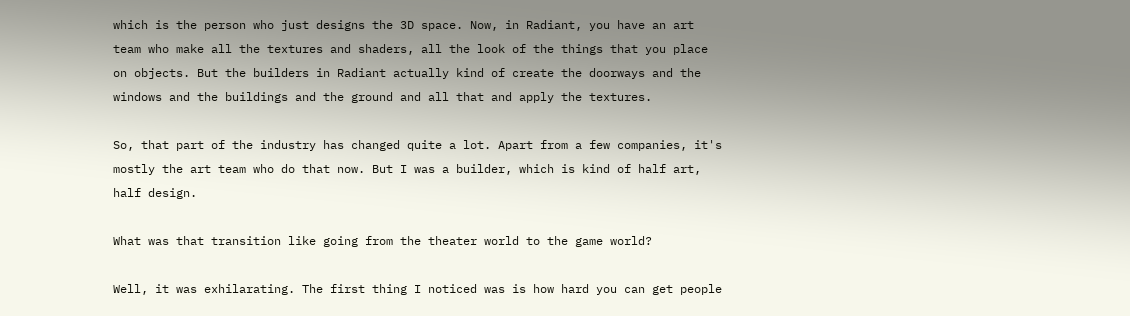which is the person who just designs the 3D space. Now, in Radiant, you have an art team who make all the textures and shaders, all the look of the things that you place on objects. But the builders in Radiant actually kind of create the doorways and the windows and the buildings and the ground and all that and apply the textures.

So, that part of the industry has changed quite a lot. Apart from a few companies, it's mostly the art team who do that now. But I was a builder, which is kind of half art, half design.

What was that transition like going from the theater world to the game world?

Well, it was exhilarating. The first thing I noticed was is how hard you can get people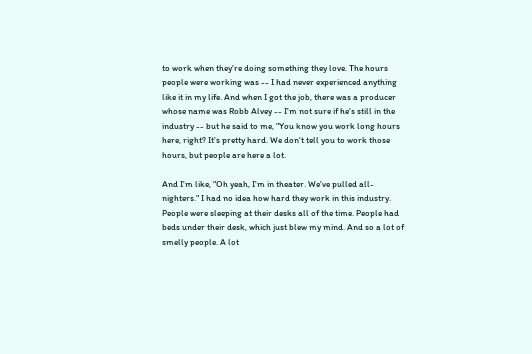to work when they're doing something they love. The hours people were working was -- I had never experienced anything like it in my life. And when I got the job, there was a producer whose name was Robb Alvey -- I'm not sure if he's still in the industry -- but he said to me, "You know you work long hours here, right? It's pretty hard. We don't tell you to work those hours, but people are here a lot.

And I'm like, "Oh yeah, I'm in theater. We've pulled all-nighters." I had no idea how hard they work in this industry. People were sleeping at their desks all of the time. People had beds under their desk, which just blew my mind. And so a lot of smelly people. A lot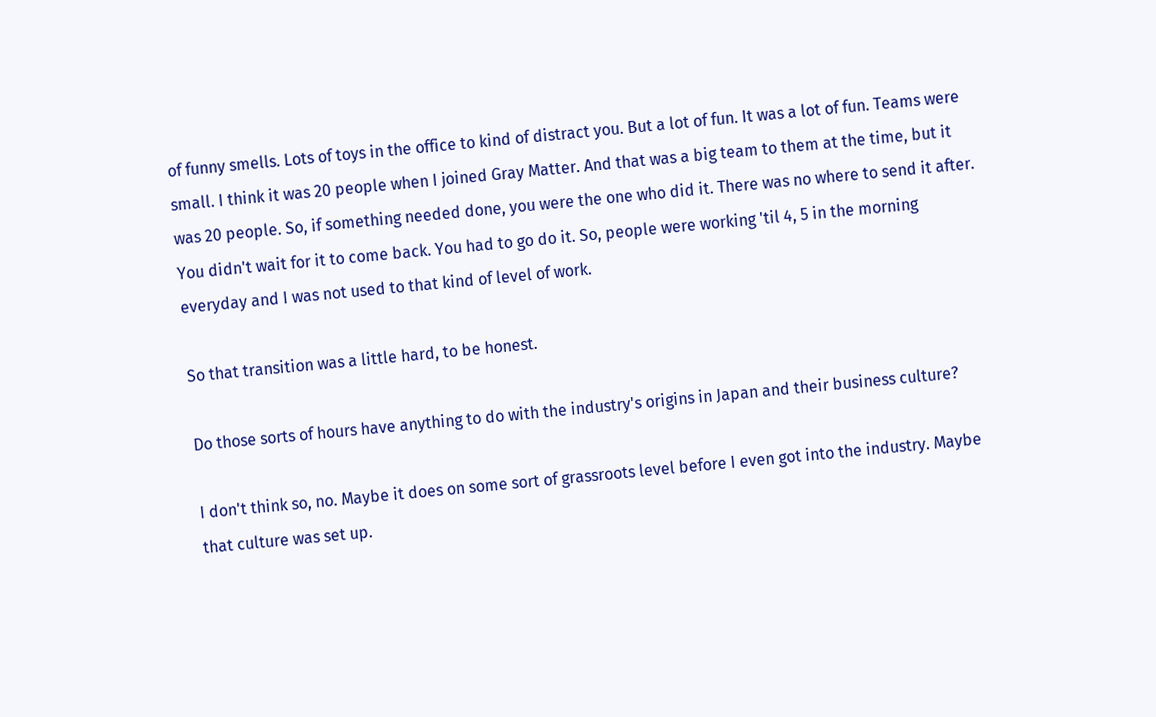of funny smells. Lots of toys in the office to kind of distract you. But a lot of fun. It was a lot of fun. Teams were small. I think it was 20 people when I joined Gray Matter. And that was a big team to them at the time, but it was 20 people. So, if something needed done, you were the one who did it. There was no where to send it after. You didn't wait for it to come back. You had to go do it. So, people were working 'til 4, 5 in the morning everyday and I was not used to that kind of level of work.

So that transition was a little hard, to be honest.

Do those sorts of hours have anything to do with the industry's origins in Japan and their business culture?

I don't think so, no. Maybe it does on some sort of grassroots level before I even got into the industry. Maybe that culture was set up.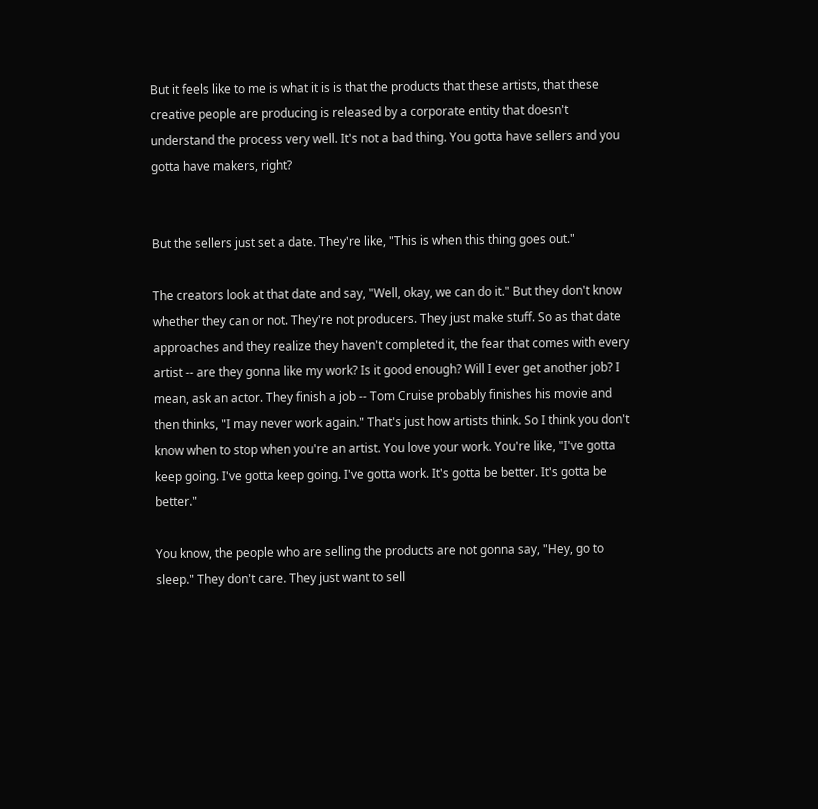But it feels like to me is what it is is that the products that these artists, that these creative people are producing is released by a corporate entity that doesn't understand the process very well. It's not a bad thing. You gotta have sellers and you gotta have makers, right?


But the sellers just set a date. They're like, "This is when this thing goes out."

The creators look at that date and say, "Well, okay, we can do it." But they don't know whether they can or not. They're not producers. They just make stuff. So as that date approaches and they realize they haven't completed it, the fear that comes with every artist -- are they gonna like my work? Is it good enough? Will I ever get another job? I mean, ask an actor. They finish a job -- Tom Cruise probably finishes his movie and then thinks, "I may never work again." That's just how artists think. So I think you don't know when to stop when you're an artist. You love your work. You're like, "I've gotta keep going. I've gotta keep going. I've gotta work. It's gotta be better. It's gotta be better."

You know, the people who are selling the products are not gonna say, "Hey, go to sleep." They don't care. They just want to sell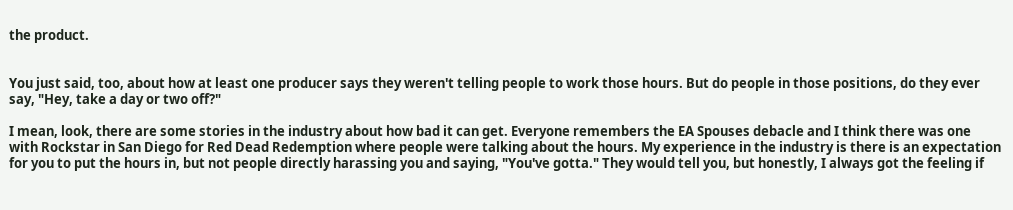the product.


You just said, too, about how at least one producer says they weren't telling people to work those hours. But do people in those positions, do they ever say, "Hey, take a day or two off?"

I mean, look, there are some stories in the industry about how bad it can get. Everyone remembers the EA Spouses debacle and I think there was one with Rockstar in San Diego for Red Dead Redemption where people were talking about the hours. My experience in the industry is there is an expectation for you to put the hours in, but not people directly harassing you and saying, "You've gotta." They would tell you, but honestly, I always got the feeling if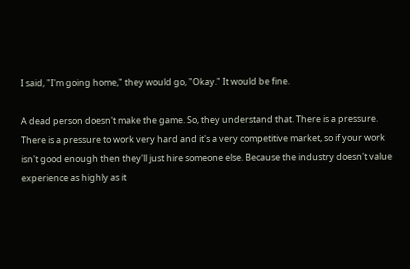I said, "I'm going home," they would go, "Okay." It would be fine.

A dead person doesn't make the game. So, they understand that. There is a pressure. There is a pressure to work very hard and it's a very competitive market, so if your work isn't good enough then they'll just hire someone else. Because the industry doesn't value experience as highly as it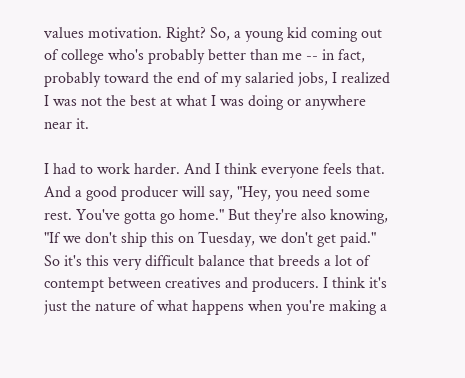values motivation. Right? So, a young kid coming out of college who's probably better than me -- in fact, probably toward the end of my salaried jobs, I realized I was not the best at what I was doing or anywhere near it.

I had to work harder. And I think everyone feels that. And a good producer will say, "Hey, you need some rest. You've gotta go home." But they're also knowing, "If we don't ship this on Tuesday, we don't get paid." So it's this very difficult balance that breeds a lot of contempt between creatives and producers. I think it's just the nature of what happens when you're making a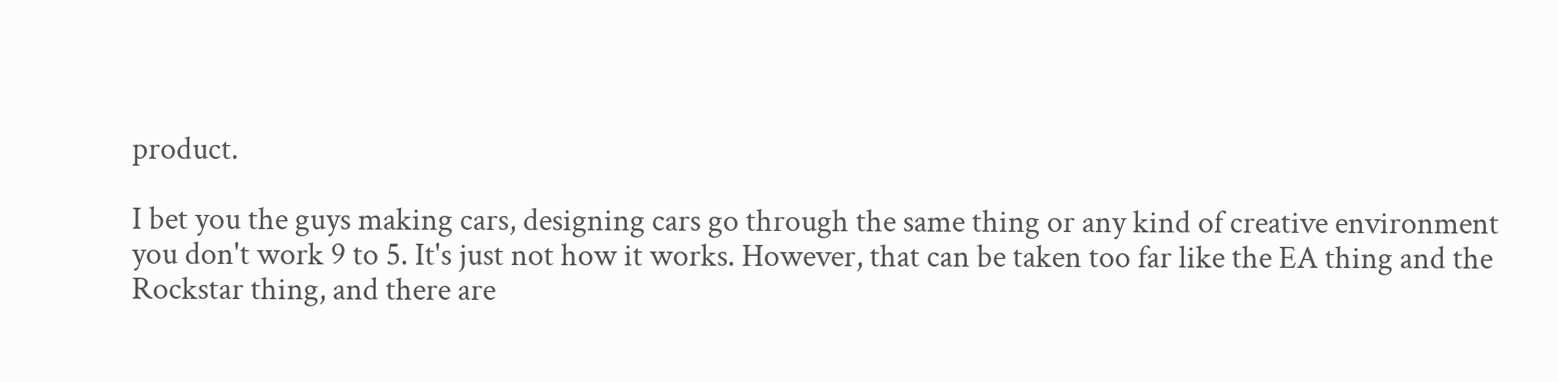product.

I bet you the guys making cars, designing cars go through the same thing or any kind of creative environment you don't work 9 to 5. It's just not how it works. However, that can be taken too far like the EA thing and the Rockstar thing, and there are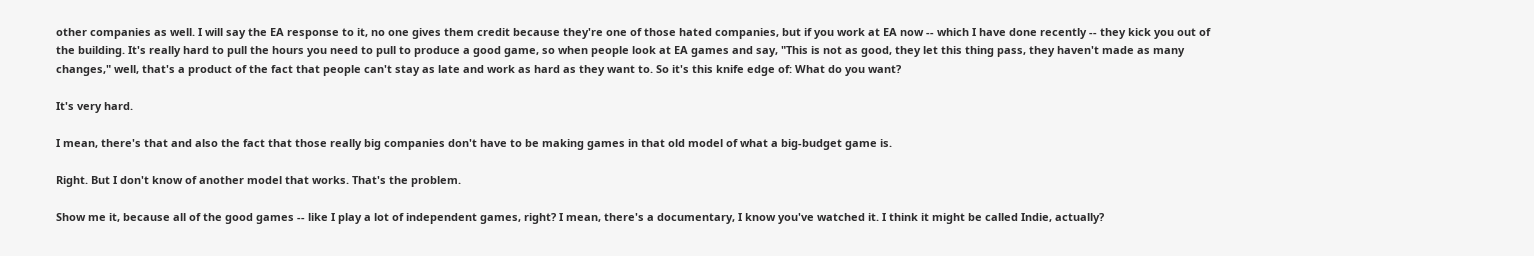other companies as well. I will say the EA response to it, no one gives them credit because they're one of those hated companies, but if you work at EA now -- which I have done recently -- they kick you out of the building. It's really hard to pull the hours you need to pull to produce a good game, so when people look at EA games and say, "This is not as good, they let this thing pass, they haven't made as many changes," well, that's a product of the fact that people can't stay as late and work as hard as they want to. So it's this knife edge of: What do you want?

It's very hard.

I mean, there's that and also the fact that those really big companies don't have to be making games in that old model of what a big-budget game is.

Right. But I don't know of another model that works. That's the problem.

Show me it, because all of the good games -- like I play a lot of independent games, right? I mean, there's a documentary, I know you've watched it. I think it might be called Indie, actually?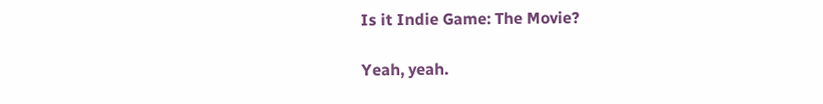Is it Indie Game: The Movie?

Yeah, yeah.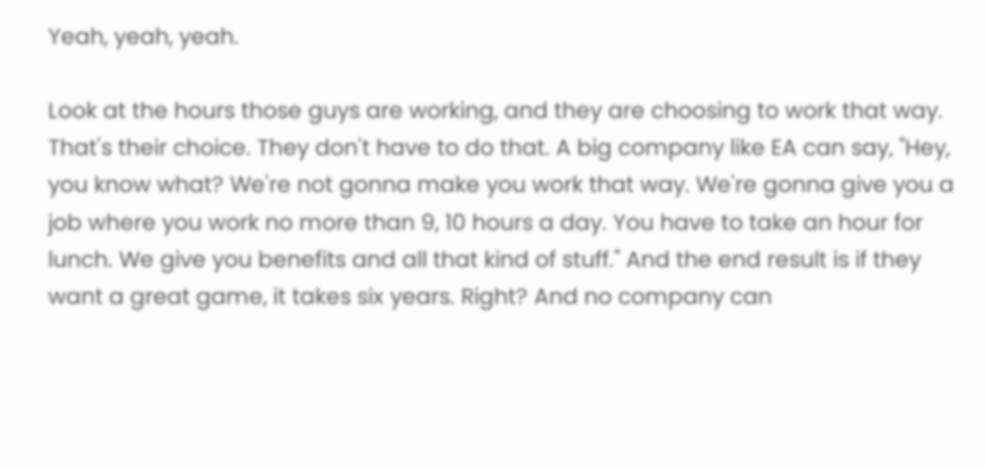Yeah, yeah, yeah.

Look at the hours those guys are working, and they are choosing to work that way. That's their choice. They don't have to do that. A big company like EA can say, "Hey, you know what? We're not gonna make you work that way. We're gonna give you a job where you work no more than 9, 10 hours a day. You have to take an hour for lunch. We give you benefits and all that kind of stuff." And the end result is if they want a great game, it takes six years. Right? And no company can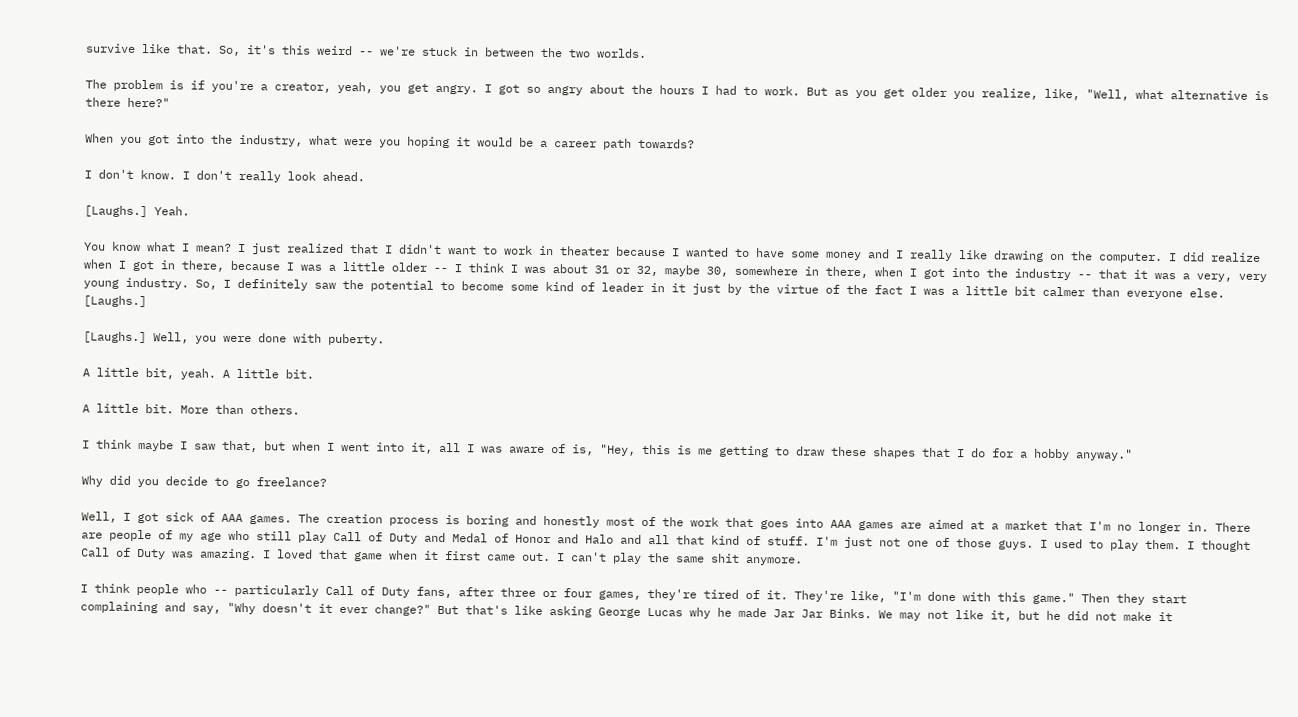survive like that. So, it's this weird -- we're stuck in between the two worlds.

The problem is if you're a creator, yeah, you get angry. I got so angry about the hours I had to work. But as you get older you realize, like, "Well, what alternative is there here?"

When you got into the industry, what were you hoping it would be a career path towards?

I don't know. I don't really look ahead.

[Laughs.] Yeah.

You know what I mean? I just realized that I didn't want to work in theater because I wanted to have some money and I really like drawing on the computer. I did realize when I got in there, because I was a little older -- I think I was about 31 or 32, maybe 30, somewhere in there, when I got into the industry -- that it was a very, very young industry. So, I definitely saw the potential to become some kind of leader in it just by the virtue of the fact I was a little bit calmer than everyone else. [Laughs.]

[Laughs.] Well, you were done with puberty.

A little bit, yeah. A little bit.

A little bit. More than others.

I think maybe I saw that, but when I went into it, all I was aware of is, "Hey, this is me getting to draw these shapes that I do for a hobby anyway."

Why did you decide to go freelance?

Well, I got sick of AAA games. The creation process is boring and honestly most of the work that goes into AAA games are aimed at a market that I'm no longer in. There are people of my age who still play Call of Duty and Medal of Honor and Halo and all that kind of stuff. I'm just not one of those guys. I used to play them. I thought Call of Duty was amazing. I loved that game when it first came out. I can't play the same shit anymore.

I think people who -- particularly Call of Duty fans, after three or four games, they're tired of it. They're like, "I'm done with this game." Then they start complaining and say, "Why doesn't it ever change?" But that's like asking George Lucas why he made Jar Jar Binks. We may not like it, but he did not make it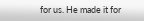for us. He made it for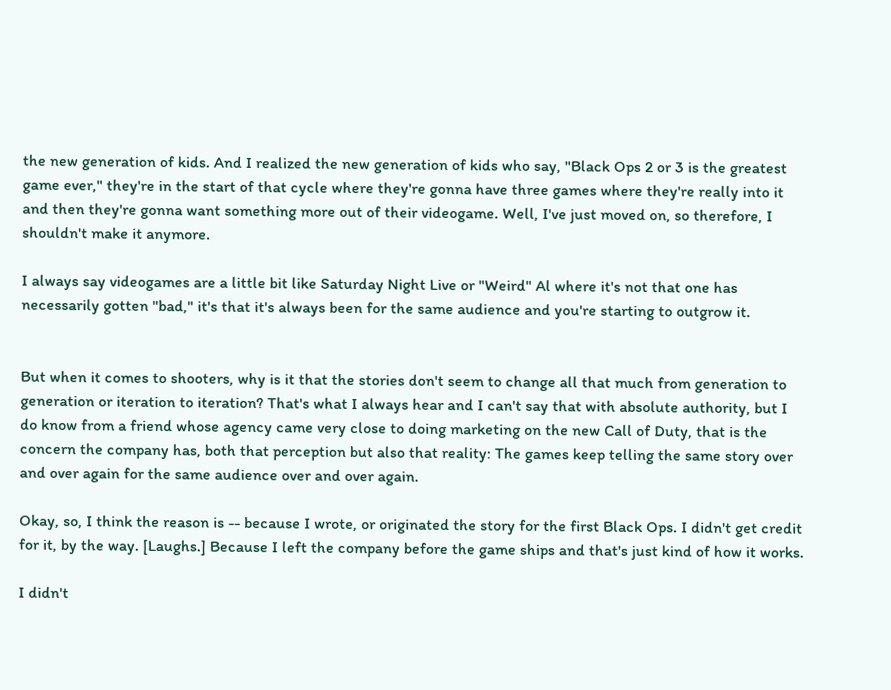the new generation of kids. And I realized the new generation of kids who say, "Black Ops 2 or 3 is the greatest game ever," they're in the start of that cycle where they're gonna have three games where they're really into it and then they're gonna want something more out of their videogame. Well, I've just moved on, so therefore, I shouldn't make it anymore.

I always say videogames are a little bit like Saturday Night Live or "Weird" Al where it's not that one has necessarily gotten "bad," it's that it's always been for the same audience and you're starting to outgrow it.


But when it comes to shooters, why is it that the stories don't seem to change all that much from generation to generation or iteration to iteration? That's what I always hear and I can't say that with absolute authority, but I do know from a friend whose agency came very close to doing marketing on the new Call of Duty, that is the concern the company has, both that perception but also that reality: The games keep telling the same story over and over again for the same audience over and over again.

Okay, so, I think the reason is -- because I wrote, or originated the story for the first Black Ops. I didn't get credit for it, by the way. [Laughs.] Because I left the company before the game ships and that's just kind of how it works.

I didn't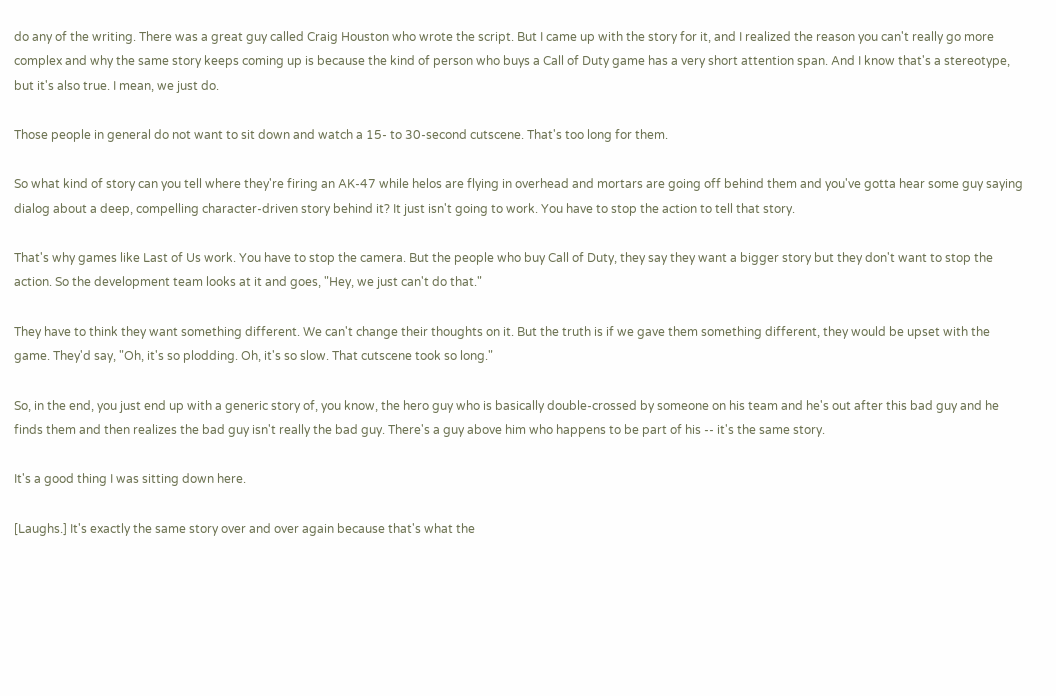do any of the writing. There was a great guy called Craig Houston who wrote the script. But I came up with the story for it, and I realized the reason you can't really go more complex and why the same story keeps coming up is because the kind of person who buys a Call of Duty game has a very short attention span. And I know that's a stereotype, but it's also true. I mean, we just do.

Those people in general do not want to sit down and watch a 15- to 30-second cutscene. That's too long for them.

So what kind of story can you tell where they're firing an AK-47 while helos are flying in overhead and mortars are going off behind them and you've gotta hear some guy saying dialog about a deep, compelling character-driven story behind it? It just isn't going to work. You have to stop the action to tell that story.

That's why games like Last of Us work. You have to stop the camera. But the people who buy Call of Duty, they say they want a bigger story but they don't want to stop the action. So the development team looks at it and goes, "Hey, we just can't do that."

They have to think they want something different. We can't change their thoughts on it. But the truth is if we gave them something different, they would be upset with the game. They'd say, "Oh, it's so plodding. Oh, it's so slow. That cutscene took so long."

So, in the end, you just end up with a generic story of, you know, the hero guy who is basically double-crossed by someone on his team and he's out after this bad guy and he finds them and then realizes the bad guy isn't really the bad guy. There's a guy above him who happens to be part of his -- it's the same story.

It's a good thing I was sitting down here.

[Laughs.] It's exactly the same story over and over again because that's what the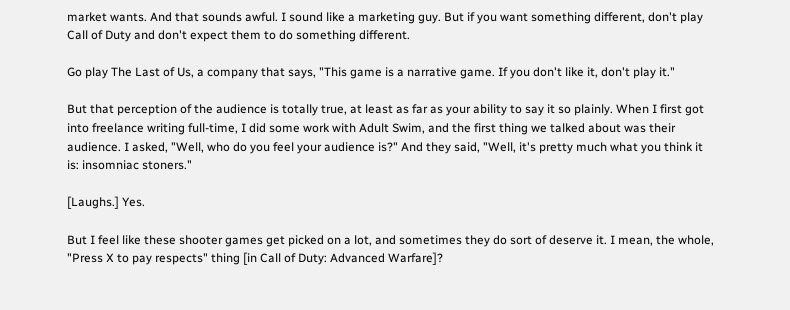market wants. And that sounds awful. I sound like a marketing guy. But if you want something different, don't play Call of Duty and don't expect them to do something different.

Go play The Last of Us, a company that says, "This game is a narrative game. If you don't like it, don't play it."

But that perception of the audience is totally true, at least as far as your ability to say it so plainly. When I first got into freelance writing full-time, I did some work with Adult Swim, and the first thing we talked about was their audience. I asked, "Well, who do you feel your audience is?" And they said, "Well, it's pretty much what you think it is: insomniac stoners."

[Laughs.] Yes.

But I feel like these shooter games get picked on a lot, and sometimes they do sort of deserve it. I mean, the whole, "Press X to pay respects" thing [in Call of Duty: Advanced Warfare]?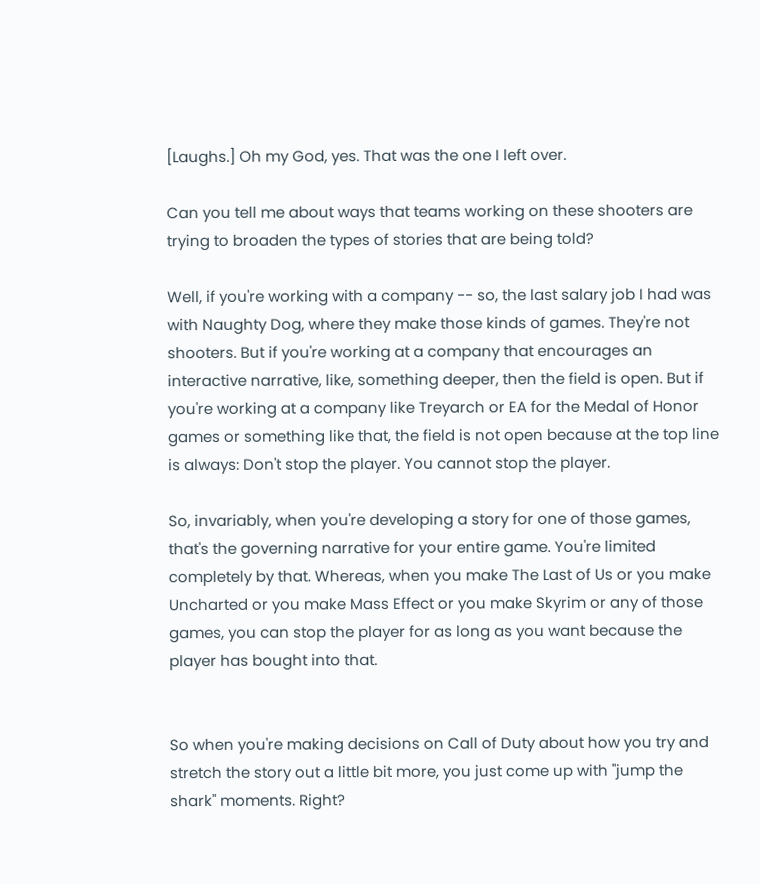[Laughs.] Oh my God, yes. That was the one I left over.

Can you tell me about ways that teams working on these shooters are trying to broaden the types of stories that are being told?

Well, if you're working with a company -- so, the last salary job I had was with Naughty Dog, where they make those kinds of games. They're not shooters. But if you're working at a company that encourages an interactive narrative, like, something deeper, then the field is open. But if you're working at a company like Treyarch or EA for the Medal of Honor games or something like that, the field is not open because at the top line is always: Don't stop the player. You cannot stop the player.

So, invariably, when you're developing a story for one of those games, that's the governing narrative for your entire game. You're limited completely by that. Whereas, when you make The Last of Us or you make Uncharted or you make Mass Effect or you make Skyrim or any of those games, you can stop the player for as long as you want because the player has bought into that.


So when you're making decisions on Call of Duty about how you try and stretch the story out a little bit more, you just come up with "jump the shark" moments. Right?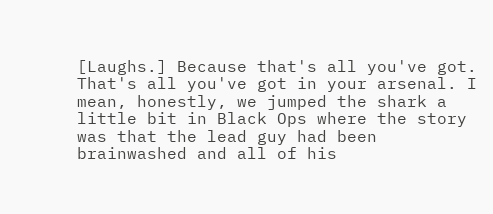[Laughs.] Because that's all you've got. That's all you've got in your arsenal. I mean, honestly, we jumped the shark a little bit in Black Ops where the story was that the lead guy had been brainwashed and all of his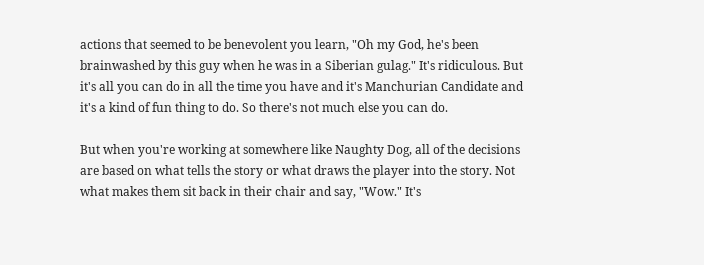actions that seemed to be benevolent you learn, "Oh my God, he's been brainwashed by this guy when he was in a Siberian gulag." It's ridiculous. But it's all you can do in all the time you have and it's Manchurian Candidate and it's a kind of fun thing to do. So there's not much else you can do.

But when you're working at somewhere like Naughty Dog, all of the decisions are based on what tells the story or what draws the player into the story. Not what makes them sit back in their chair and say, "Wow." It's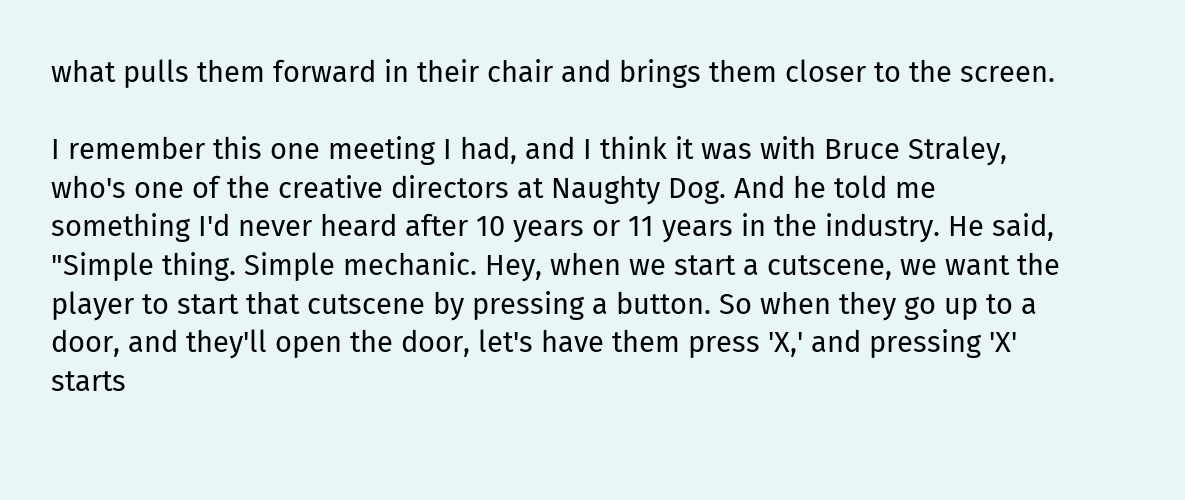what pulls them forward in their chair and brings them closer to the screen.

I remember this one meeting I had, and I think it was with Bruce Straley, who's one of the creative directors at Naughty Dog. And he told me something I'd never heard after 10 years or 11 years in the industry. He said, "Simple thing. Simple mechanic. Hey, when we start a cutscene, we want the player to start that cutscene by pressing a button. So when they go up to a door, and they'll open the door, let's have them press 'X,' and pressing 'X' starts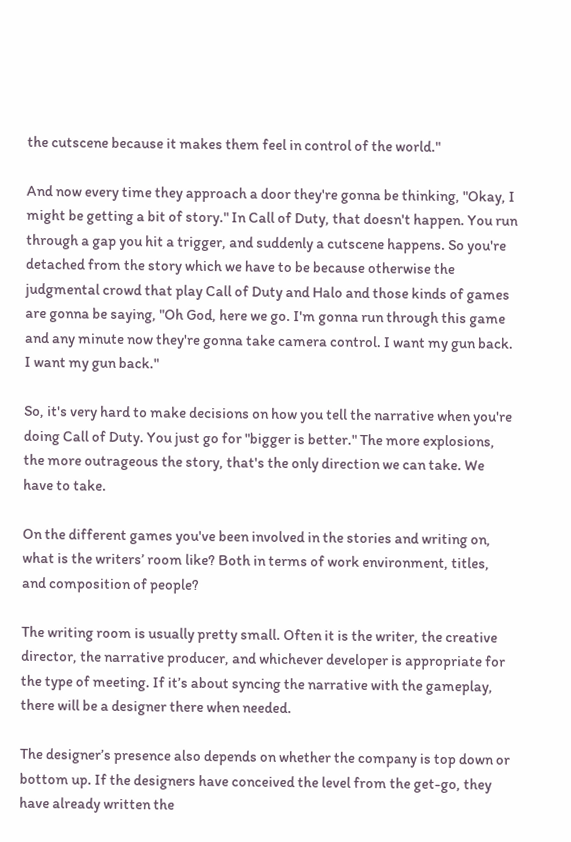the cutscene because it makes them feel in control of the world."

And now every time they approach a door they're gonna be thinking, "Okay, I might be getting a bit of story." In Call of Duty, that doesn't happen. You run through a gap you hit a trigger, and suddenly a cutscene happens. So you're detached from the story which we have to be because otherwise the judgmental crowd that play Call of Duty and Halo and those kinds of games are gonna be saying, "Oh God, here we go. I'm gonna run through this game and any minute now they're gonna take camera control. I want my gun back. I want my gun back."

So, it's very hard to make decisions on how you tell the narrative when you're doing Call of Duty. You just go for "bigger is better." The more explosions, the more outrageous the story, that's the only direction we can take. We have to take.

On the different games you've been involved in the stories and writing on, what is the writers’ room like? Both in terms of work environment, titles, and composition of people?

The writing room is usually pretty small. Often it is the writer, the creative director, the narrative producer, and whichever developer is appropriate for the type of meeting. If it’s about syncing the narrative with the gameplay, there will be a designer there when needed.

The designer’s presence also depends on whether the company is top down or bottom up. If the designers have conceived the level from the get-go, they have already written the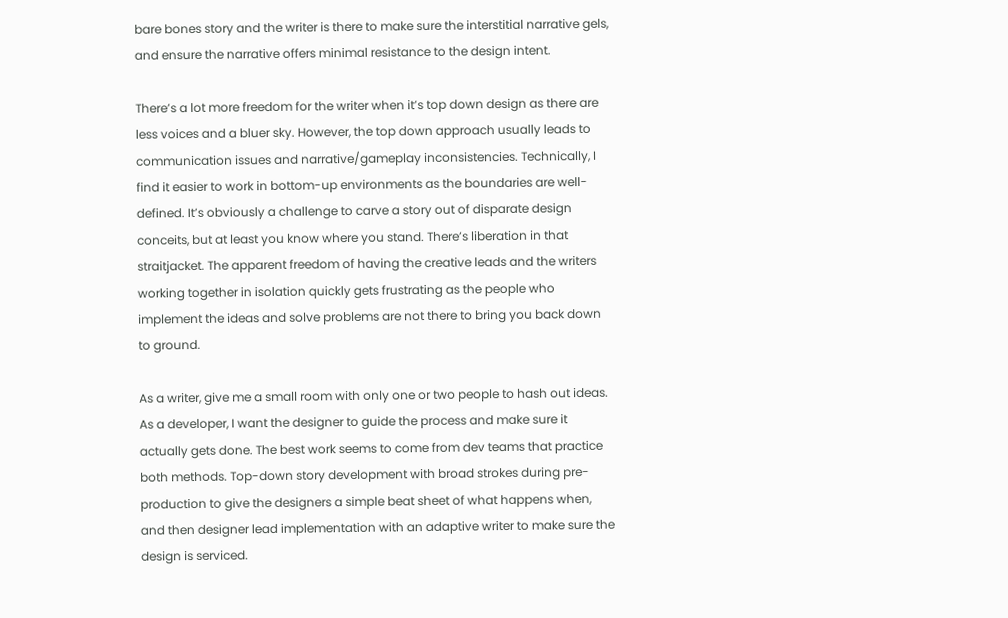bare bones story and the writer is there to make sure the interstitial narrative gels, and ensure the narrative offers minimal resistance to the design intent.

There’s a lot more freedom for the writer when it’s top down design as there are less voices and a bluer sky. However, the top down approach usually leads to communication issues and narrative/gameplay inconsistencies. Technically, I find it easier to work in bottom-up environments as the boundaries are well-defined. It’s obviously a challenge to carve a story out of disparate design conceits, but at least you know where you stand. There’s liberation in that straitjacket. The apparent freedom of having the creative leads and the writers working together in isolation quickly gets frustrating as the people who implement the ideas and solve problems are not there to bring you back down to ground.

As a writer, give me a small room with only one or two people to hash out ideas. As a developer, I want the designer to guide the process and make sure it actually gets done. The best work seems to come from dev teams that practice both methods. Top-down story development with broad strokes during pre-production to give the designers a simple beat sheet of what happens when, and then designer lead implementation with an adaptive writer to make sure the design is serviced.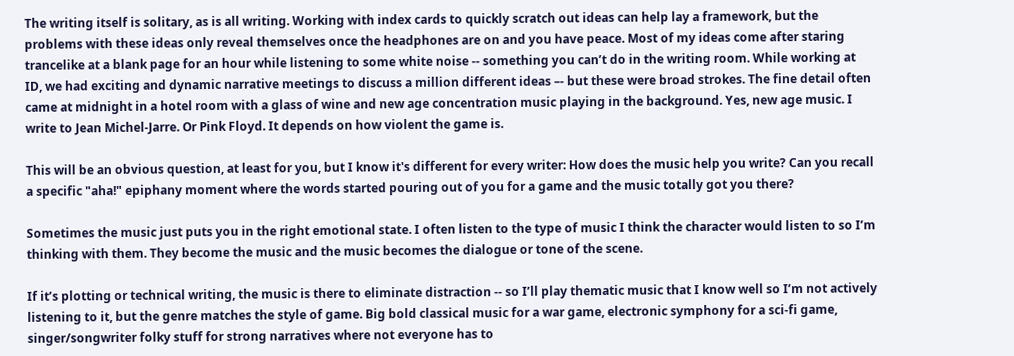The writing itself is solitary, as is all writing. Working with index cards to quickly scratch out ideas can help lay a framework, but the problems with these ideas only reveal themselves once the headphones are on and you have peace. Most of my ideas come after staring trancelike at a blank page for an hour while listening to some white noise -- something you can’t do in the writing room. While working at ID, we had exciting and dynamic narrative meetings to discuss a million different ideas –- but these were broad strokes. The fine detail often came at midnight in a hotel room with a glass of wine and new age concentration music playing in the background. Yes, new age music. I write to Jean Michel-Jarre. Or Pink Floyd. It depends on how violent the game is.

This will be an obvious question, at least for you, but I know it's different for every writer: How does the music help you write? Can you recall a specific "aha!" epiphany moment where the words started pouring out of you for a game and the music totally got you there?

Sometimes the music just puts you in the right emotional state. I often listen to the type of music I think the character would listen to so I’m thinking with them. They become the music and the music becomes the dialogue or tone of the scene.

If it’s plotting or technical writing, the music is there to eliminate distraction -- so I’ll play thematic music that I know well so I’m not actively listening to it, but the genre matches the style of game. Big bold classical music for a war game, electronic symphony for a sci-fi game, singer/songwriter folky stuff for strong narratives where not everyone has to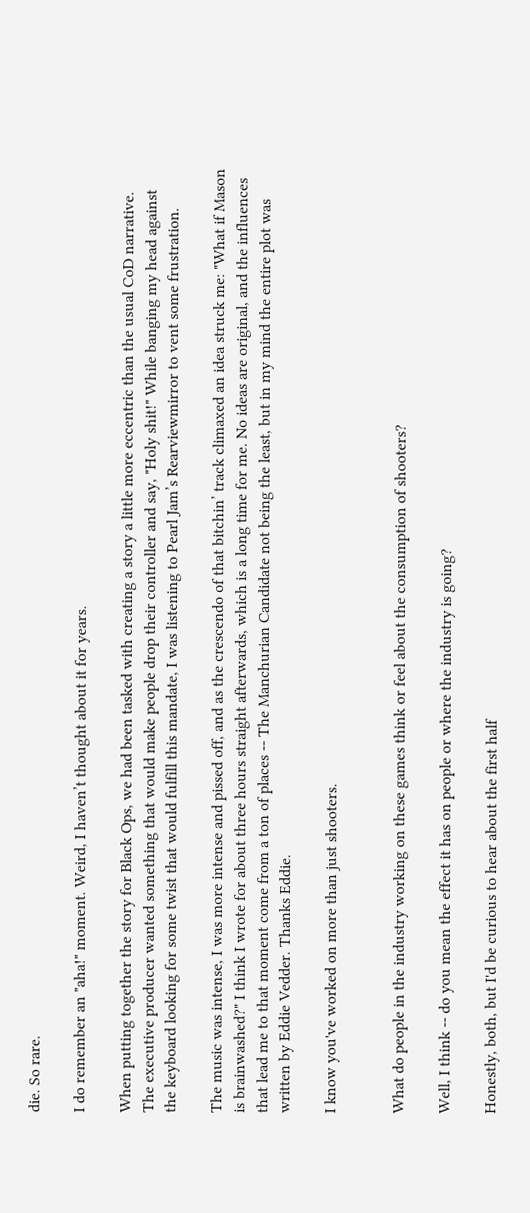die. So rare.

I do remember an "aha!" moment. Weird, I haven’t thought about it for years.

When putting together the story for Black Ops, we had been tasked with creating a story a little more eccentric than the usual CoD narrative. The executive producer wanted something that would make people drop their controller and say, "Holy shit!" While banging my head against the keyboard looking for some twist that would fulfill this mandate, I was listening to Pearl Jam’s Rearviewmirror to vent some frustration.

The music was intense, I was more intense and pissed off, and as the crescendo of that bitchin’ track climaxed an idea struck me: "What if Mason is brainwashed?" I think I wrote for about three hours straight afterwards, which is a long time for me. No ideas are original, and the influences that lead me to that moment come from a ton of places -- The Manchurian Candidate not being the least, but in my mind the entire plot was written by Eddie Vedder. Thanks Eddie.

I know you've worked on more than just shooters.


What do people in the industry working on these games think or feel about the consumption of shooters?

Well, I think -- do you mean the effect it has on people or where the industry is going?

Honestly, both, but I'd be curious to hear about the first half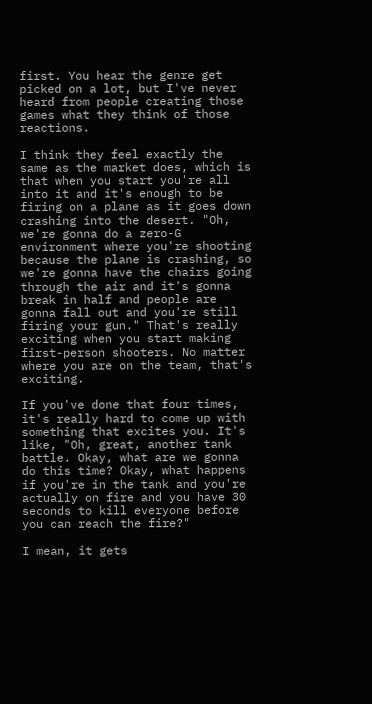first. You hear the genre get picked on a lot, but I've never heard from people creating those games what they think of those reactions.

I think they feel exactly the same as the market does, which is that when you start you're all into it and it's enough to be firing on a plane as it goes down crashing into the desert. "Oh, we're gonna do a zero-G environment where you're shooting because the plane is crashing, so we're gonna have the chairs going through the air and it's gonna break in half and people are gonna fall out and you're still firing your gun." That's really exciting when you start making first-person shooters. No matter where you are on the team, that's exciting.

If you've done that four times, it's really hard to come up with something that excites you. It's like, "Oh, great, another tank battle. Okay, what are we gonna do this time? Okay, what happens if you're in the tank and you're actually on fire and you have 30 seconds to kill everyone before you can reach the fire?"

I mean, it gets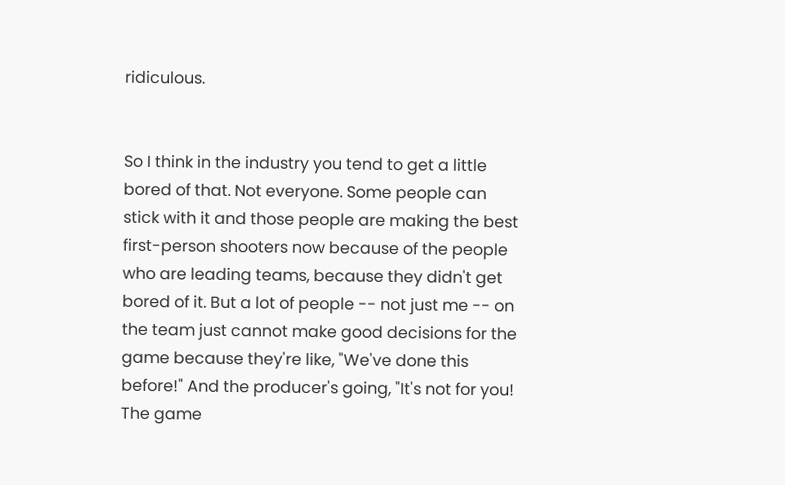ridiculous.


So I think in the industry you tend to get a little bored of that. Not everyone. Some people can stick with it and those people are making the best first-person shooters now because of the people who are leading teams, because they didn't get bored of it. But a lot of people -- not just me -- on the team just cannot make good decisions for the game because they're like, "We've done this before!" And the producer's going, "It's not for you! The game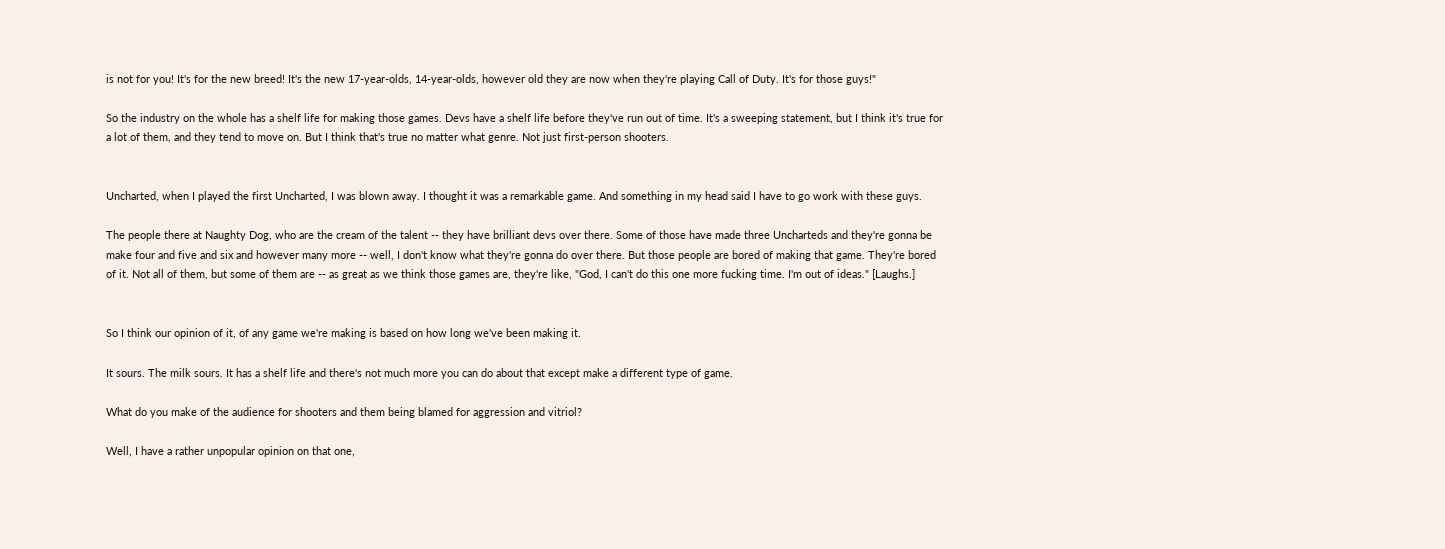is not for you! It's for the new breed! It's the new 17-year-olds, 14-year-olds, however old they are now when they're playing Call of Duty. It's for those guys!"

So the industry on the whole has a shelf life for making those games. Devs have a shelf life before they've run out of time. It's a sweeping statement, but I think it's true for a lot of them, and they tend to move on. But I think that's true no matter what genre. Not just first-person shooters.


Uncharted, when I played the first Uncharted, I was blown away. I thought it was a remarkable game. And something in my head said I have to go work with these guys.

The people there at Naughty Dog, who are the cream of the talent -- they have brilliant devs over there. Some of those have made three Uncharteds and they're gonna be make four and five and six and however many more -- well, I don't know what they're gonna do over there. But those people are bored of making that game. They're bored of it. Not all of them, but some of them are -- as great as we think those games are, they're like, "God, I can't do this one more fucking time. I'm out of ideas." [Laughs.]


So I think our opinion of it, of any game we're making is based on how long we've been making it.

It sours. The milk sours. It has a shelf life and there's not much more you can do about that except make a different type of game.

What do you make of the audience for shooters and them being blamed for aggression and vitriol?

Well, I have a rather unpopular opinion on that one,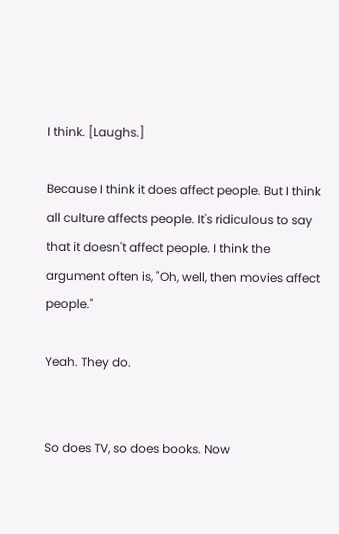I think. [Laughs.]

Because I think it does affect people. But I think all culture affects people. It's ridiculous to say that it doesn't affect people. I think the argument often is, "Oh, well, then movies affect people."

Yeah. They do.


So does TV, so does books. Now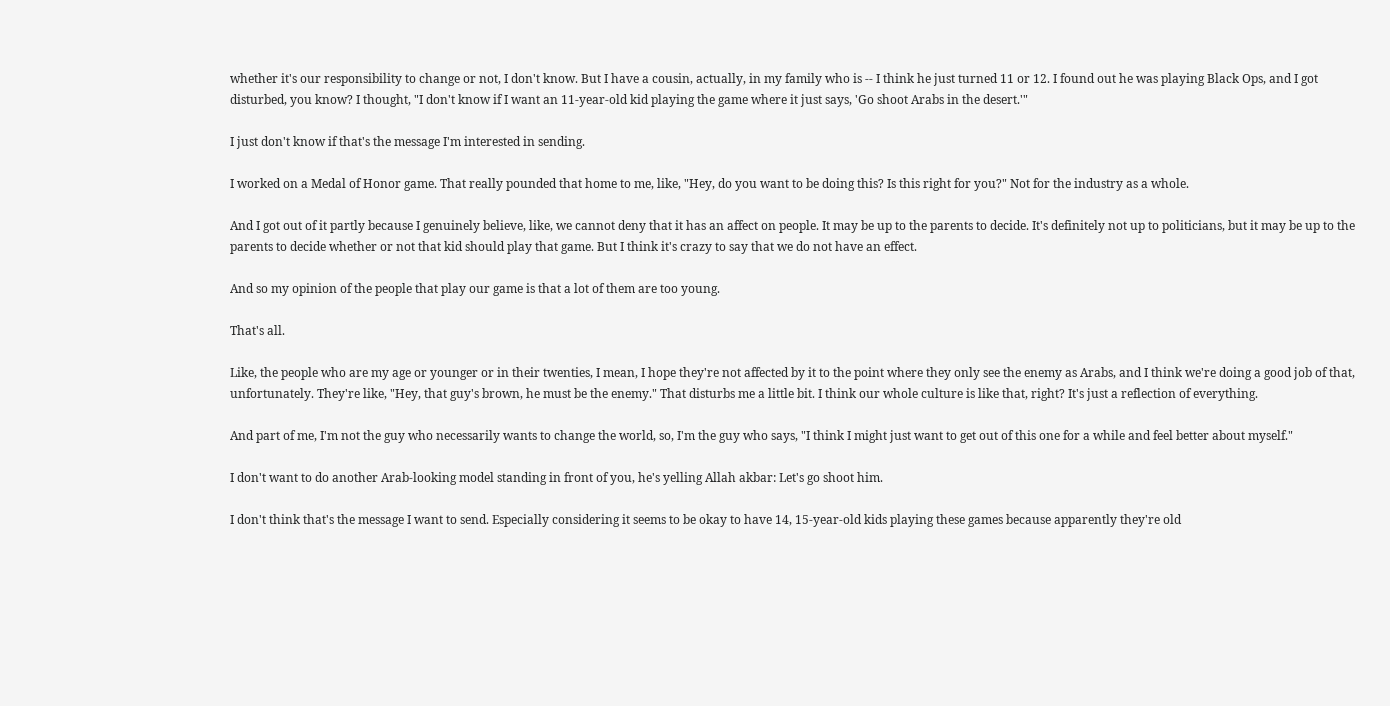whether it's our responsibility to change or not, I don't know. But I have a cousin, actually, in my family who is -- I think he just turned 11 or 12. I found out he was playing Black Ops, and I got disturbed, you know? I thought, "I don't know if I want an 11-year-old kid playing the game where it just says, 'Go shoot Arabs in the desert.'"

I just don't know if that's the message I'm interested in sending.

I worked on a Medal of Honor game. That really pounded that home to me, like, "Hey, do you want to be doing this? Is this right for you?" Not for the industry as a whole.

And I got out of it partly because I genuinely believe, like, we cannot deny that it has an affect on people. It may be up to the parents to decide. It's definitely not up to politicians, but it may be up to the parents to decide whether or not that kid should play that game. But I think it's crazy to say that we do not have an effect.

And so my opinion of the people that play our game is that a lot of them are too young.

That's all.

Like, the people who are my age or younger or in their twenties, I mean, I hope they're not affected by it to the point where they only see the enemy as Arabs, and I think we're doing a good job of that, unfortunately. They're like, "Hey, that guy's brown, he must be the enemy." That disturbs me a little bit. I think our whole culture is like that, right? It's just a reflection of everything.

And part of me, I'm not the guy who necessarily wants to change the world, so, I'm the guy who says, "I think I might just want to get out of this one for a while and feel better about myself."

I don't want to do another Arab-looking model standing in front of you, he's yelling Allah akbar: Let's go shoot him.

I don't think that's the message I want to send. Especially considering it seems to be okay to have 14, 15-year-old kids playing these games because apparently they're old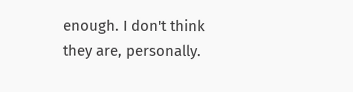enough. I don't think they are, personally.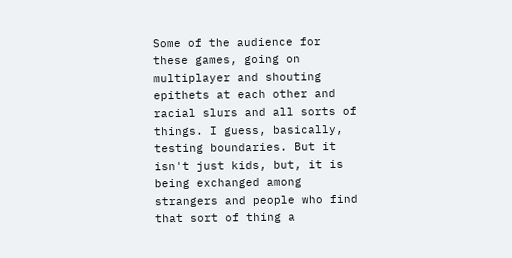Some of the audience for these games, going on multiplayer and shouting epithets at each other and racial slurs and all sorts of things. I guess, basically, testing boundaries. But it isn't just kids, but, it is being exchanged among strangers and people who find that sort of thing a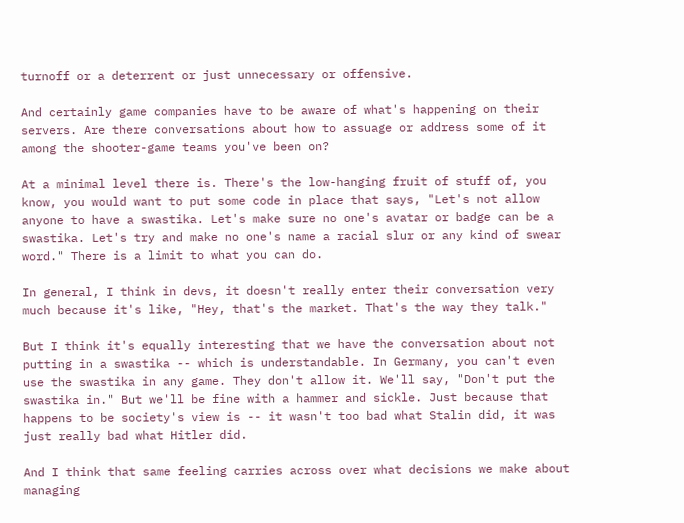turnoff or a deterrent or just unnecessary or offensive.

And certainly game companies have to be aware of what's happening on their servers. Are there conversations about how to assuage or address some of it among the shooter-game teams you've been on?

At a minimal level there is. There's the low-hanging fruit of stuff of, you know, you would want to put some code in place that says, "Let's not allow anyone to have a swastika. Let's make sure no one's avatar or badge can be a swastika. Let's try and make no one's name a racial slur or any kind of swear word." There is a limit to what you can do.

In general, I think in devs, it doesn't really enter their conversation very much because it's like, "Hey, that's the market. That's the way they talk."

But I think it's equally interesting that we have the conversation about not putting in a swastika -- which is understandable. In Germany, you can't even use the swastika in any game. They don't allow it. We'll say, "Don't put the swastika in." But we'll be fine with a hammer and sickle. Just because that happens to be society's view is -- it wasn't too bad what Stalin did, it was just really bad what Hitler did.

And I think that same feeling carries across over what decisions we make about managing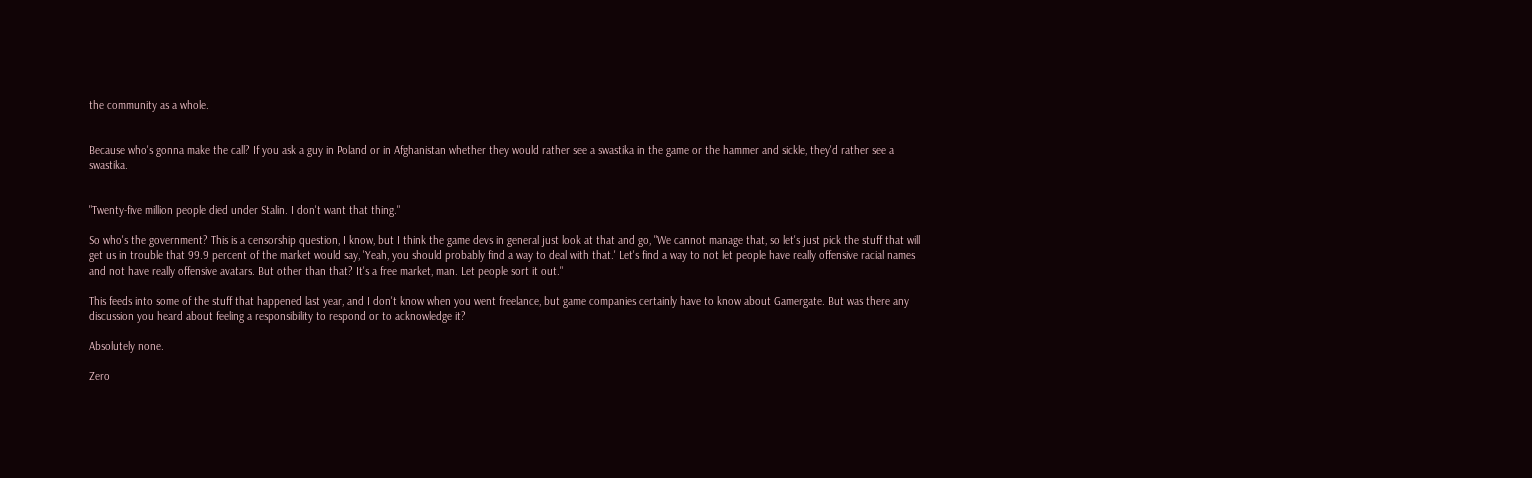the community as a whole.


Because who's gonna make the call? If you ask a guy in Poland or in Afghanistan whether they would rather see a swastika in the game or the hammer and sickle, they'd rather see a swastika.


"Twenty-five million people died under Stalin. I don't want that thing."

So who's the government? This is a censorship question, I know, but I think the game devs in general just look at that and go, "We cannot manage that, so let's just pick the stuff that will get us in trouble that 99.9 percent of the market would say, 'Yeah, you should probably find a way to deal with that.' Let's find a way to not let people have really offensive racial names and not have really offensive avatars. But other than that? It's a free market, man. Let people sort it out."

This feeds into some of the stuff that happened last year, and I don't know when you went freelance, but game companies certainly have to know about Gamergate. But was there any discussion you heard about feeling a responsibility to respond or to acknowledge it?

Absolutely none.

Zero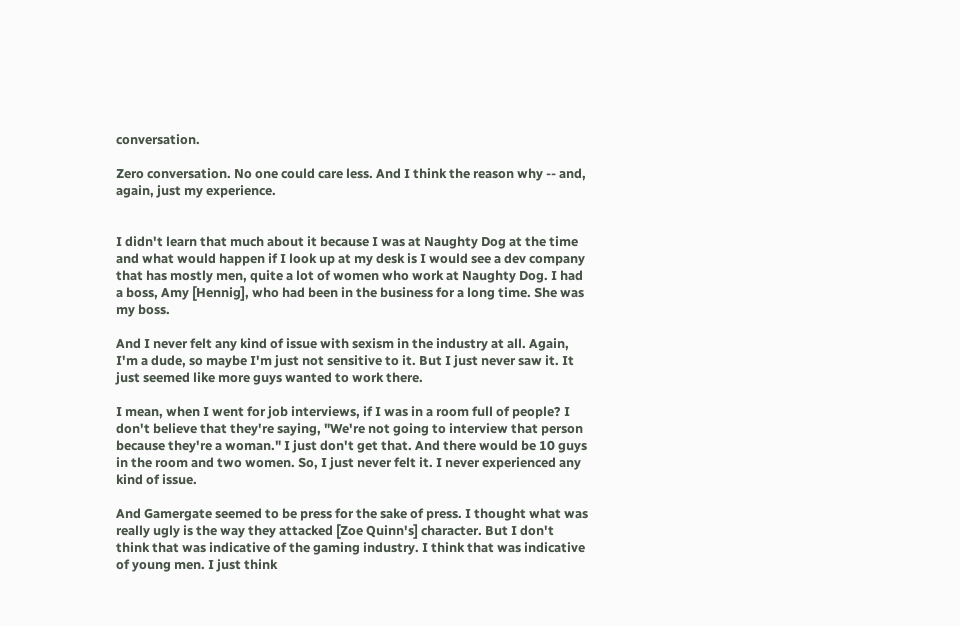conversation.

Zero conversation. No one could care less. And I think the reason why -- and, again, just my experience.


I didn't learn that much about it because I was at Naughty Dog at the time and what would happen if I look up at my desk is I would see a dev company that has mostly men, quite a lot of women who work at Naughty Dog. I had a boss, Amy [Hennig], who had been in the business for a long time. She was my boss.

And I never felt any kind of issue with sexism in the industry at all. Again, I'm a dude, so maybe I'm just not sensitive to it. But I just never saw it. It just seemed like more guys wanted to work there.

I mean, when I went for job interviews, if I was in a room full of people? I don't believe that they're saying, "We're not going to interview that person because they're a woman." I just don't get that. And there would be 10 guys in the room and two women. So, I just never felt it. I never experienced any kind of issue.

And Gamergate seemed to be press for the sake of press. I thought what was really ugly is the way they attacked [Zoe Quinn's] character. But I don't think that was indicative of the gaming industry. I think that was indicative of young men. I just think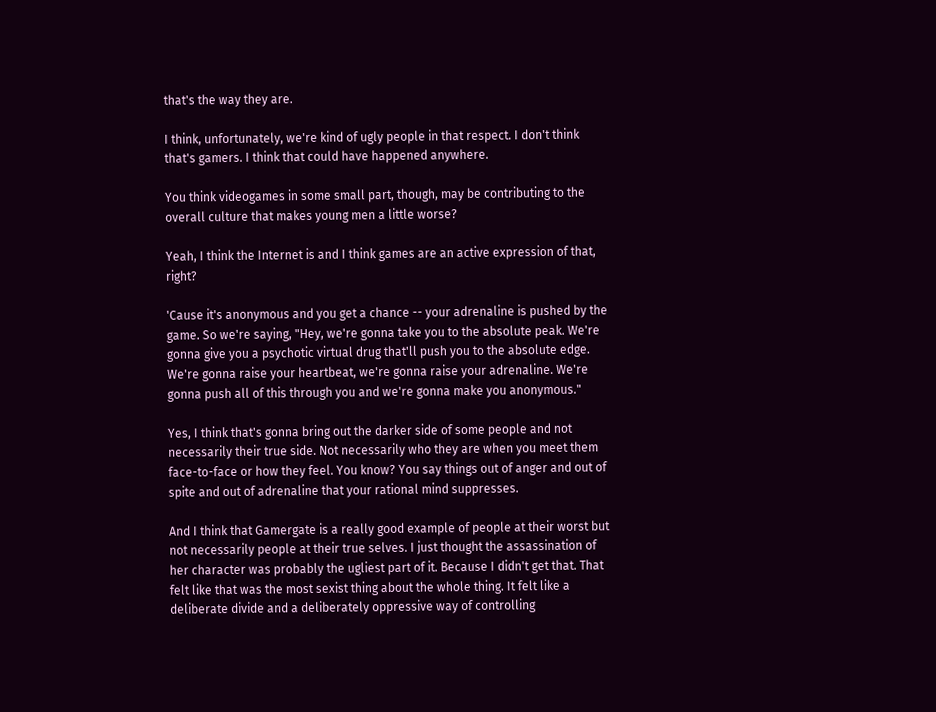that's the way they are.

I think, unfortunately, we're kind of ugly people in that respect. I don't think that's gamers. I think that could have happened anywhere.

You think videogames in some small part, though, may be contributing to the overall culture that makes young men a little worse?

Yeah, I think the Internet is and I think games are an active expression of that, right?

'Cause it's anonymous and you get a chance -- your adrenaline is pushed by the game. So we're saying, "Hey, we're gonna take you to the absolute peak. We're gonna give you a psychotic virtual drug that'll push you to the absolute edge. We're gonna raise your heartbeat, we're gonna raise your adrenaline. We're gonna push all of this through you and we're gonna make you anonymous."

Yes, I think that's gonna bring out the darker side of some people and not necessarily their true side. Not necessarily who they are when you meet them face-to-face or how they feel. You know? You say things out of anger and out of spite and out of adrenaline that your rational mind suppresses.

And I think that Gamergate is a really good example of people at their worst but not necessarily people at their true selves. I just thought the assassination of her character was probably the ugliest part of it. Because I didn't get that. That felt like that was the most sexist thing about the whole thing. It felt like a deliberate divide and a deliberately oppressive way of controlling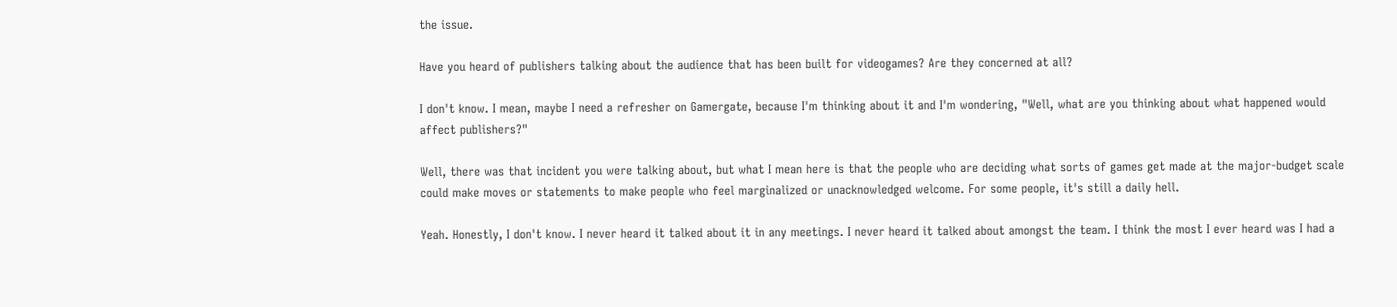the issue.

Have you heard of publishers talking about the audience that has been built for videogames? Are they concerned at all?

I don't know. I mean, maybe I need a refresher on Gamergate, because I'm thinking about it and I'm wondering, "Well, what are you thinking about what happened would affect publishers?"

Well, there was that incident you were talking about, but what I mean here is that the people who are deciding what sorts of games get made at the major-budget scale could make moves or statements to make people who feel marginalized or unacknowledged welcome. For some people, it's still a daily hell.

Yeah. Honestly, I don't know. I never heard it talked about it in any meetings. I never heard it talked about amongst the team. I think the most I ever heard was I had a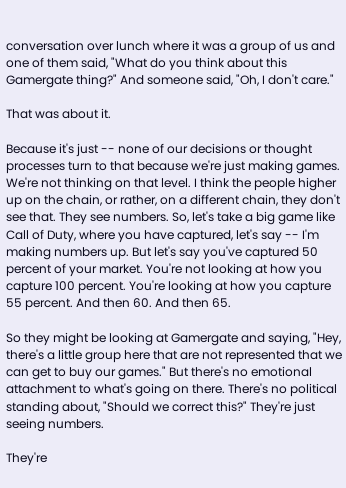conversation over lunch where it was a group of us and one of them said, "What do you think about this Gamergate thing?" And someone said, "Oh, I don't care."

That was about it.

Because it's just -- none of our decisions or thought processes turn to that because we're just making games. We're not thinking on that level. I think the people higher up on the chain, or rather, on a different chain, they don't see that. They see numbers. So, let's take a big game like Call of Duty, where you have captured, let's say -- I'm making numbers up. But let's say you've captured 50 percent of your market. You're not looking at how you capture 100 percent. You're looking at how you capture 55 percent. And then 60. And then 65.

So they might be looking at Gamergate and saying, "Hey, there's a little group here that are not represented that we can get to buy our games." But there's no emotional attachment to what's going on there. There's no political standing about, "Should we correct this?" They're just seeing numbers.

They're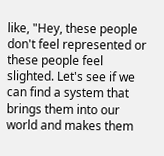like, "Hey, these people don't feel represented or these people feel slighted. Let's see if we can find a system that brings them into our world and makes them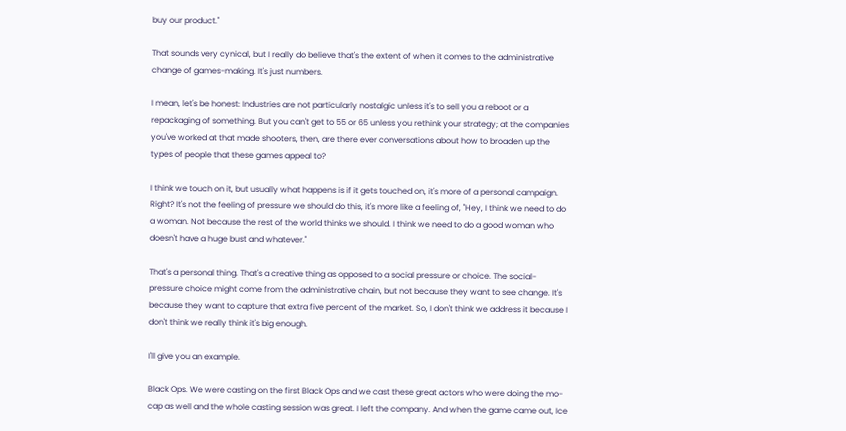buy our product."

That sounds very cynical, but I really do believe that's the extent of when it comes to the administrative change of games-making. It's just numbers.

I mean, let's be honest: Industries are not particularly nostalgic unless it's to sell you a reboot or a repackaging of something. But you can't get to 55 or 65 unless you rethink your strategy; at the companies you've worked at that made shooters, then, are there ever conversations about how to broaden up the types of people that these games appeal to?

I think we touch on it, but usually what happens is if it gets touched on, it's more of a personal campaign. Right? It's not the feeling of pressure we should do this, it's more like a feeling of, "Hey, I think we need to do a woman. Not because the rest of the world thinks we should. I think we need to do a good woman who doesn't have a huge bust and whatever."

That's a personal thing. That's a creative thing as opposed to a social pressure or choice. The social-pressure choice might come from the administrative chain, but not because they want to see change. It's because they want to capture that extra five percent of the market. So, I don't think we address it because I don't think we really think it's big enough.

I'll give you an example.

Black Ops. We were casting on the first Black Ops and we cast these great actors who were doing the mo-cap as well and the whole casting session was great. I left the company. And when the game came out, Ice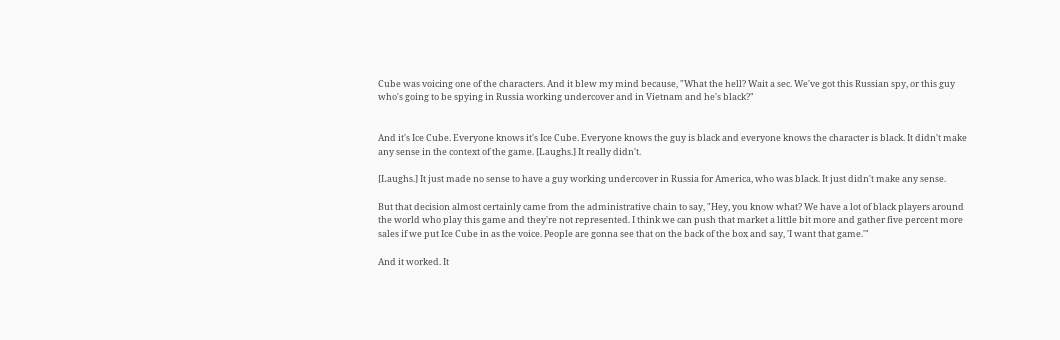Cube was voicing one of the characters. And it blew my mind because, "What the hell? Wait a sec. We've got this Russian spy, or this guy who's going to be spying in Russia working undercover and in Vietnam and he's black?"


And it's Ice Cube. Everyone knows it's Ice Cube. Everyone knows the guy is black and everyone knows the character is black. It didn't make any sense in the context of the game. [Laughs.] It really didn't.

[Laughs.] It just made no sense to have a guy working undercover in Russia for America, who was black. It just didn't make any sense.

But that decision almost certainly came from the administrative chain to say, "Hey, you know what? We have a lot of black players around the world who play this game and they're not represented. I think we can push that market a little bit more and gather five percent more sales if we put Ice Cube in as the voice. People are gonna see that on the back of the box and say, 'I want that game.'"

And it worked. It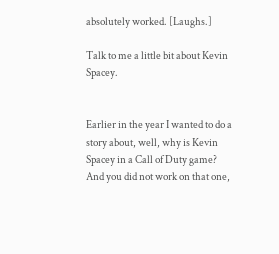absolutely worked. [Laughs.]

Talk to me a little bit about Kevin Spacey.


Earlier in the year I wanted to do a story about, well, why is Kevin Spacey in a Call of Duty game? And you did not work on that one,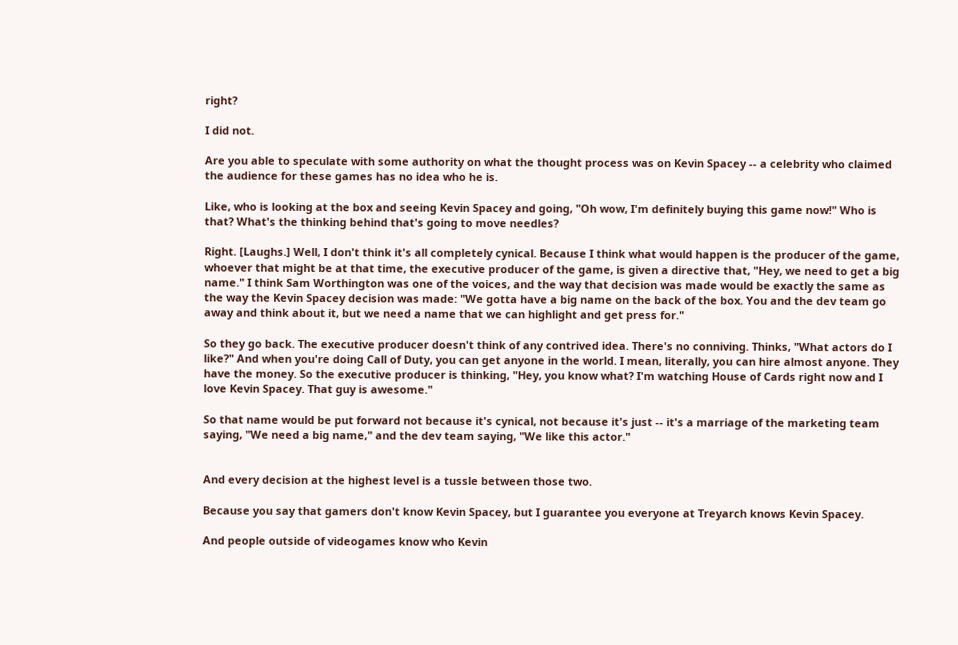right?

I did not.

Are you able to speculate with some authority on what the thought process was on Kevin Spacey -- a celebrity who claimed the audience for these games has no idea who he is.

Like, who is looking at the box and seeing Kevin Spacey and going, "Oh wow, I'm definitely buying this game now!" Who is that? What's the thinking behind that's going to move needles?

Right. [Laughs.] Well, I don't think it's all completely cynical. Because I think what would happen is the producer of the game, whoever that might be at that time, the executive producer of the game, is given a directive that, "Hey, we need to get a big name." I think Sam Worthington was one of the voices, and the way that decision was made would be exactly the same as the way the Kevin Spacey decision was made: "We gotta have a big name on the back of the box. You and the dev team go away and think about it, but we need a name that we can highlight and get press for."

So they go back. The executive producer doesn't think of any contrived idea. There's no conniving. Thinks, "What actors do I like?" And when you're doing Call of Duty, you can get anyone in the world. I mean, literally, you can hire almost anyone. They have the money. So the executive producer is thinking, "Hey, you know what? I'm watching House of Cards right now and I love Kevin Spacey. That guy is awesome."

So that name would be put forward not because it's cynical, not because it's just -- it's a marriage of the marketing team saying, "We need a big name," and the dev team saying, "We like this actor."


And every decision at the highest level is a tussle between those two.

Because you say that gamers don't know Kevin Spacey, but I guarantee you everyone at Treyarch knows Kevin Spacey.

And people outside of videogames know who Kevin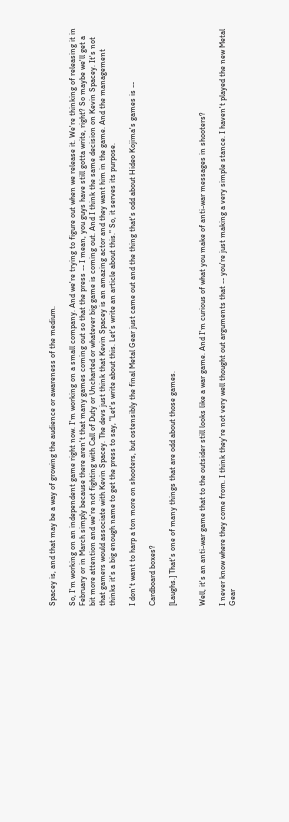Spacey is, and that may be a way of growing the audience or awareness of the medium.

So, I'm working on an independent game right now. I'm working on a small company. And we're trying to figure out when we release it. We're thinking of releasing it in February or in March simply because there aren't that many games coming out so that the press -- I mean, you guys have still gotta write, right? So maybe we'll get a bit more attention and we're not fighting with Call of Duty or Uncharted or whatever big game is coming out. And I think the same decision on Kevin Spacey. It's not that gamers would associate with Kevin Spacey. The devs just think that Kevin Spacey is an amazing actor and they want him in the game. And the management thinks it's a big enough name to get the press to say, "Let's write about this. Let's write an article about this." So, it serves its purpose.

I don't want to harp a ton more on shooters, but ostensibly the final Metal Gear just came out and the thing that's odd about Hideo Kojima's games is --

Cardboard boxes?

[Laughs.] That's one of many things that are odd about those games.


Well, it's an anti-war game that to the outsider still looks like a war game. And I'm curious of what you make of anti-war messages in shooters?

I never know where they come from. I think they're not very well thought out arguments that -- you're just making a very simple stance. I haven't played the new Metal Gear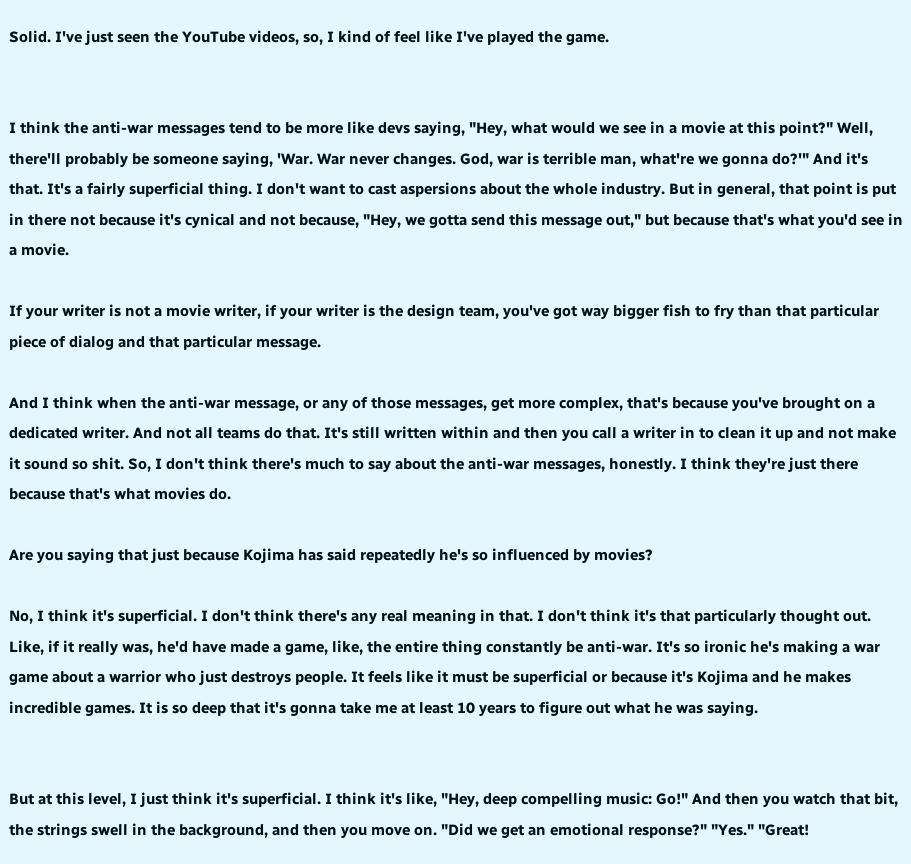Solid. I've just seen the YouTube videos, so, I kind of feel like I've played the game.


I think the anti-war messages tend to be more like devs saying, "Hey, what would we see in a movie at this point?" Well, there'll probably be someone saying, 'War. War never changes. God, war is terrible man, what're we gonna do?'" And it's that. It's a fairly superficial thing. I don't want to cast aspersions about the whole industry. But in general, that point is put in there not because it's cynical and not because, "Hey, we gotta send this message out," but because that's what you'd see in a movie.

If your writer is not a movie writer, if your writer is the design team, you've got way bigger fish to fry than that particular piece of dialog and that particular message.

And I think when the anti-war message, or any of those messages, get more complex, that's because you've brought on a dedicated writer. And not all teams do that. It's still written within and then you call a writer in to clean it up and not make it sound so shit. So, I don't think there's much to say about the anti-war messages, honestly. I think they're just there because that's what movies do.

Are you saying that just because Kojima has said repeatedly he's so influenced by movies?

No, I think it's superficial. I don't think there's any real meaning in that. I don't think it's that particularly thought out. Like, if it really was, he'd have made a game, like, the entire thing constantly be anti-war. It's so ironic he's making a war game about a warrior who just destroys people. It feels like it must be superficial or because it's Kojima and he makes incredible games. It is so deep that it's gonna take me at least 10 years to figure out what he was saying.


But at this level, I just think it's superficial. I think it's like, "Hey, deep compelling music: Go!" And then you watch that bit, the strings swell in the background, and then you move on. "Did we get an emotional response?" "Yes." "Great!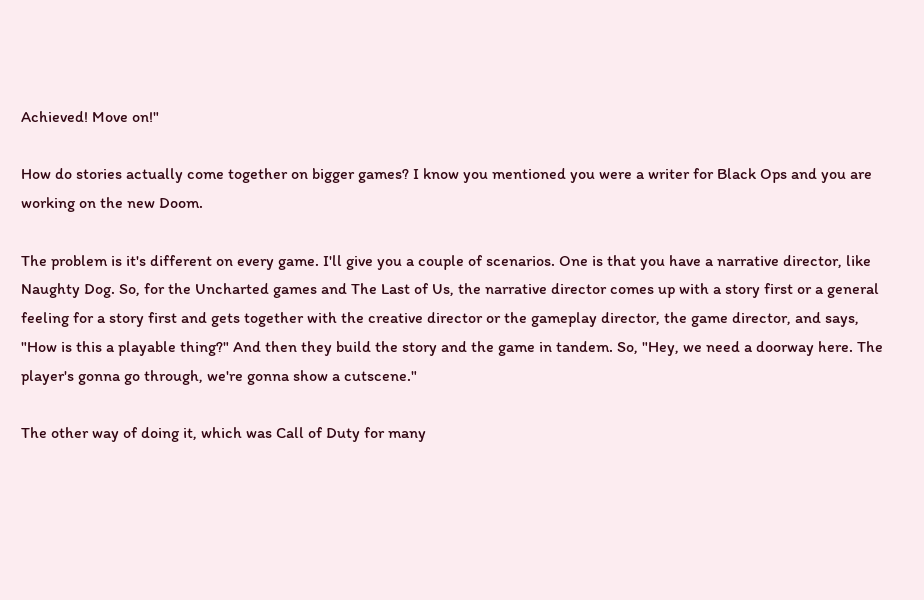Achieved! Move on!"

How do stories actually come together on bigger games? I know you mentioned you were a writer for Black Ops and you are working on the new Doom.

The problem is it's different on every game. I'll give you a couple of scenarios. One is that you have a narrative director, like Naughty Dog. So, for the Uncharted games and The Last of Us, the narrative director comes up with a story first or a general feeling for a story first and gets together with the creative director or the gameplay director, the game director, and says, "How is this a playable thing?" And then they build the story and the game in tandem. So, "Hey, we need a doorway here. The player's gonna go through, we're gonna show a cutscene."

The other way of doing it, which was Call of Duty for many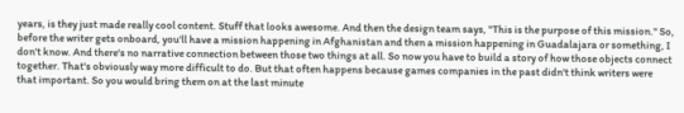years, is they just made really cool content. Stuff that looks awesome. And then the design team says, "This is the purpose of this mission." So, before the writer gets onboard, you'll have a mission happening in Afghanistan and then a mission happening in Guadalajara or something, I don't know. And there's no narrative connection between those two things at all. So now you have to build a story of how those objects connect together. That's obviously way more difficult to do. But that often happens because games companies in the past didn't think writers were that important. So you would bring them on at the last minute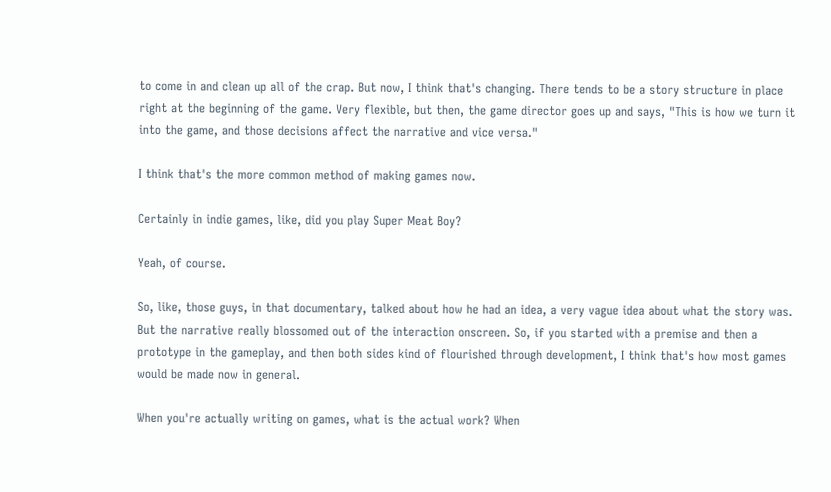to come in and clean up all of the crap. But now, I think that's changing. There tends to be a story structure in place right at the beginning of the game. Very flexible, but then, the game director goes up and says, "This is how we turn it into the game, and those decisions affect the narrative and vice versa."

I think that's the more common method of making games now.

Certainly in indie games, like, did you play Super Meat Boy?

Yeah, of course.

So, like, those guys, in that documentary, talked about how he had an idea, a very vague idea about what the story was. But the narrative really blossomed out of the interaction onscreen. So, if you started with a premise and then a prototype in the gameplay, and then both sides kind of flourished through development, I think that's how most games would be made now in general.

When you're actually writing on games, what is the actual work? When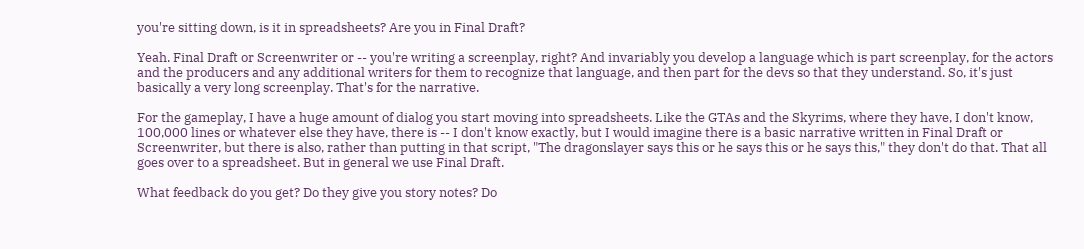you're sitting down, is it in spreadsheets? Are you in Final Draft?

Yeah. Final Draft or Screenwriter or -- you're writing a screenplay, right? And invariably you develop a language which is part screenplay, for the actors and the producers and any additional writers for them to recognize that language, and then part for the devs so that they understand. So, it's just basically a very long screenplay. That's for the narrative.

For the gameplay, I have a huge amount of dialog you start moving into spreadsheets. Like the GTAs and the Skyrims, where they have, I don't know, 100,000 lines or whatever else they have, there is -- I don't know exactly, but I would imagine there is a basic narrative written in Final Draft or Screenwriter, but there is also, rather than putting in that script, "The dragonslayer says this or he says this or he says this," they don't do that. That all goes over to a spreadsheet. But in general we use Final Draft.

What feedback do you get? Do they give you story notes? Do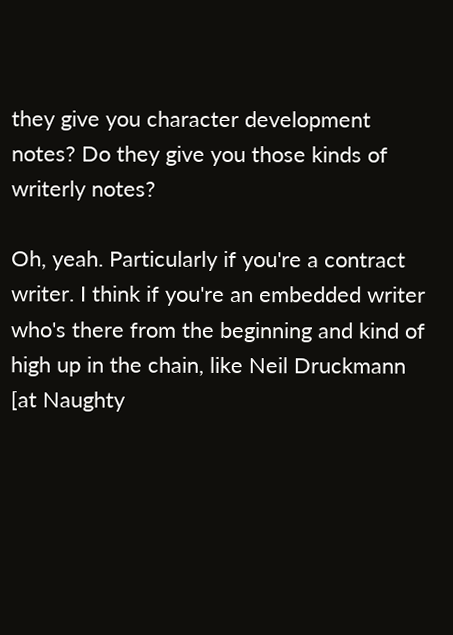they give you character development notes? Do they give you those kinds of writerly notes?

Oh, yeah. Particularly if you're a contract writer. I think if you're an embedded writer who's there from the beginning and kind of high up in the chain, like Neil Druckmann [at Naughty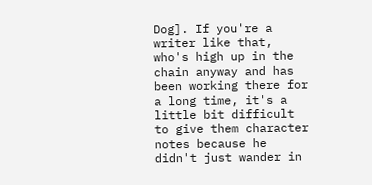Dog]. If you're a writer like that, who's high up in the chain anyway and has been working there for a long time, it's a little bit difficult to give them character notes because he didn't just wander in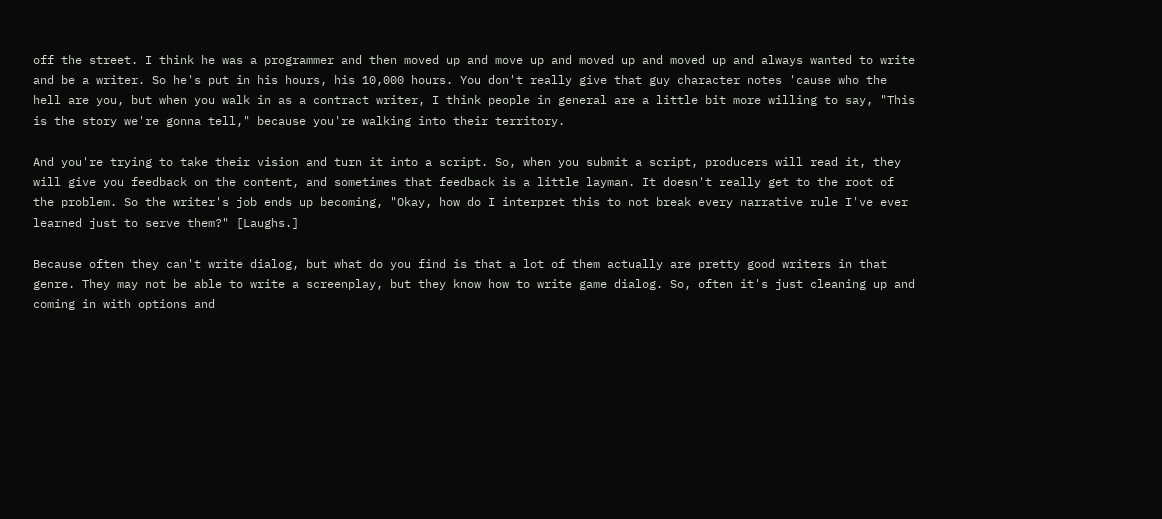off the street. I think he was a programmer and then moved up and move up and moved up and moved up and always wanted to write and be a writer. So he's put in his hours, his 10,000 hours. You don't really give that guy character notes 'cause who the hell are you, but when you walk in as a contract writer, I think people in general are a little bit more willing to say, "This is the story we're gonna tell," because you're walking into their territory.

And you're trying to take their vision and turn it into a script. So, when you submit a script, producers will read it, they will give you feedback on the content, and sometimes that feedback is a little layman. It doesn't really get to the root of the problem. So the writer's job ends up becoming, "Okay, how do I interpret this to not break every narrative rule I've ever learned just to serve them?" [Laughs.]

Because often they can't write dialog, but what do you find is that a lot of them actually are pretty good writers in that genre. They may not be able to write a screenplay, but they know how to write game dialog. So, often it's just cleaning up and coming in with options and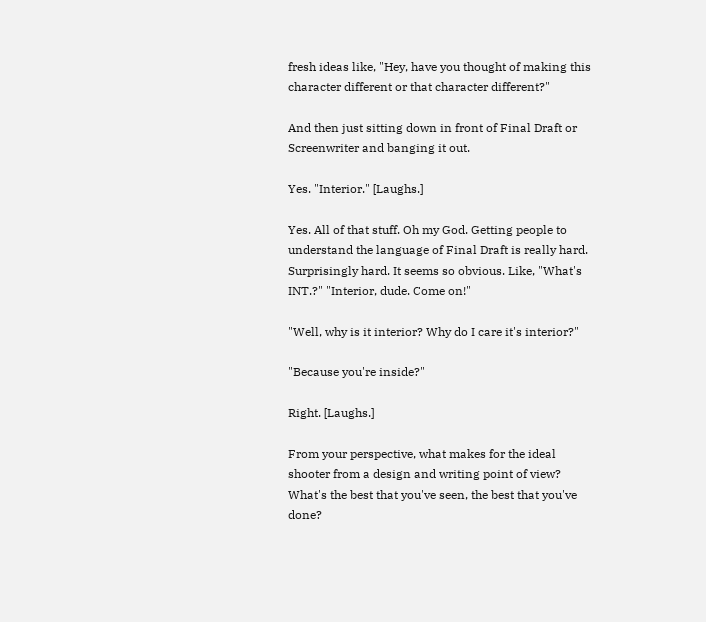fresh ideas like, "Hey, have you thought of making this character different or that character different?"

And then just sitting down in front of Final Draft or Screenwriter and banging it out.

Yes. "Interior." [Laughs.]

Yes. All of that stuff. Oh my God. Getting people to understand the language of Final Draft is really hard. Surprisingly hard. It seems so obvious. Like, "What's INT.?" "Interior, dude. Come on!"

"Well, why is it interior? Why do I care it's interior?"

"Because you're inside?"

Right. [Laughs.]

From your perspective, what makes for the ideal shooter from a design and writing point of view? What's the best that you've seen, the best that you've done?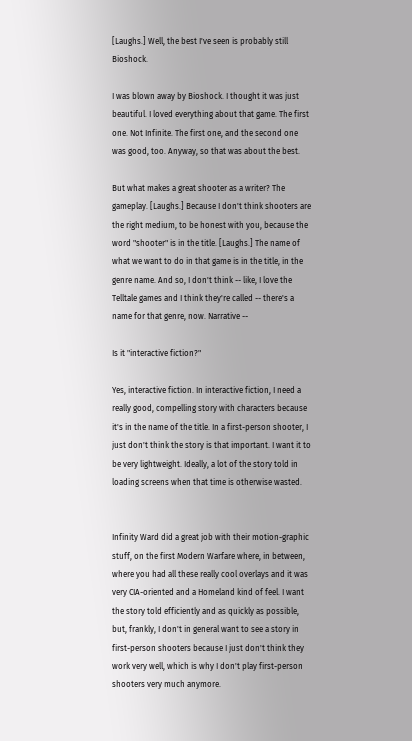[Laughs.] Well, the best I've seen is probably still Bioshock.

I was blown away by Bioshock. I thought it was just beautiful. I loved everything about that game. The first one. Not Infinite. The first one, and the second one was good, too. Anyway, so that was about the best.

But what makes a great shooter as a writer? The gameplay. [Laughs.] Because I don't think shooters are the right medium, to be honest with you, because the word "shooter" is in the title. [Laughs.] The name of what we want to do in that game is in the title, in the genre name. And so, I don't think -- like, I love the Telltale games and I think they're called -- there's a name for that genre, now. Narrative --

Is it "interactive fiction?"

Yes, interactive fiction. In interactive fiction, I need a really good, compelling story with characters because it's in the name of the title. In a first-person shooter, I just don't think the story is that important. I want it to be very lightweight. Ideally, a lot of the story told in loading screens when that time is otherwise wasted.


Infinity Ward did a great job with their motion-graphic stuff, on the first Modern Warfare where, in between, where you had all these really cool overlays and it was very CIA-oriented and a Homeland kind of feel. I want the story told efficiently and as quickly as possible, but, frankly, I don't in general want to see a story in first-person shooters because I just don't think they work very well, which is why I don't play first-person shooters very much anymore.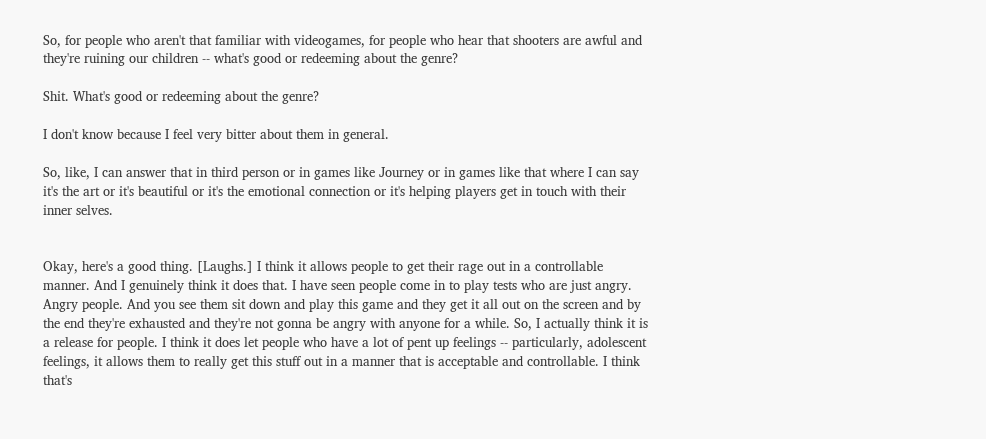So, for people who aren't that familiar with videogames, for people who hear that shooters are awful and they're ruining our children -- what's good or redeeming about the genre?

Shit. What's good or redeeming about the genre?

I don't know because I feel very bitter about them in general.

So, like, I can answer that in third person or in games like Journey or in games like that where I can say it's the art or it's beautiful or it's the emotional connection or it's helping players get in touch with their inner selves.


Okay, here's a good thing. [Laughs.] I think it allows people to get their rage out in a controllable manner. And I genuinely think it does that. I have seen people come in to play tests who are just angry. Angry people. And you see them sit down and play this game and they get it all out on the screen and by the end they're exhausted and they're not gonna be angry with anyone for a while. So, I actually think it is a release for people. I think it does let people who have a lot of pent up feelings -- particularly, adolescent feelings, it allows them to really get this stuff out in a manner that is acceptable and controllable. I think that's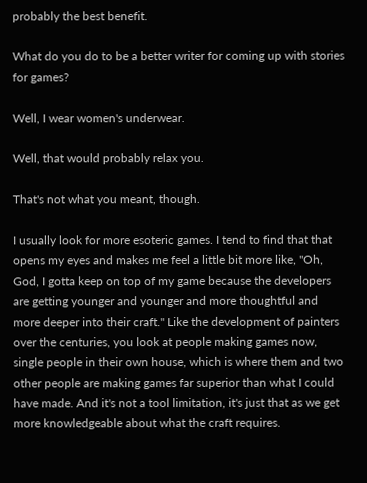probably the best benefit.

What do you do to be a better writer for coming up with stories for games?

Well, I wear women's underwear.

Well, that would probably relax you.

That's not what you meant, though.

I usually look for more esoteric games. I tend to find that that opens my eyes and makes me feel a little bit more like, "Oh, God, I gotta keep on top of my game because the developers are getting younger and younger and more thoughtful and more deeper into their craft." Like the development of painters over the centuries, you look at people making games now, single people in their own house, which is where them and two other people are making games far superior than what I could have made. And it's not a tool limitation, it's just that as we get more knowledgeable about what the craft requires.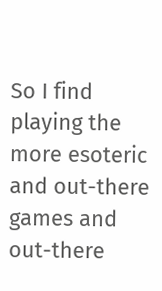So I find playing the more esoteric and out-there games and out-there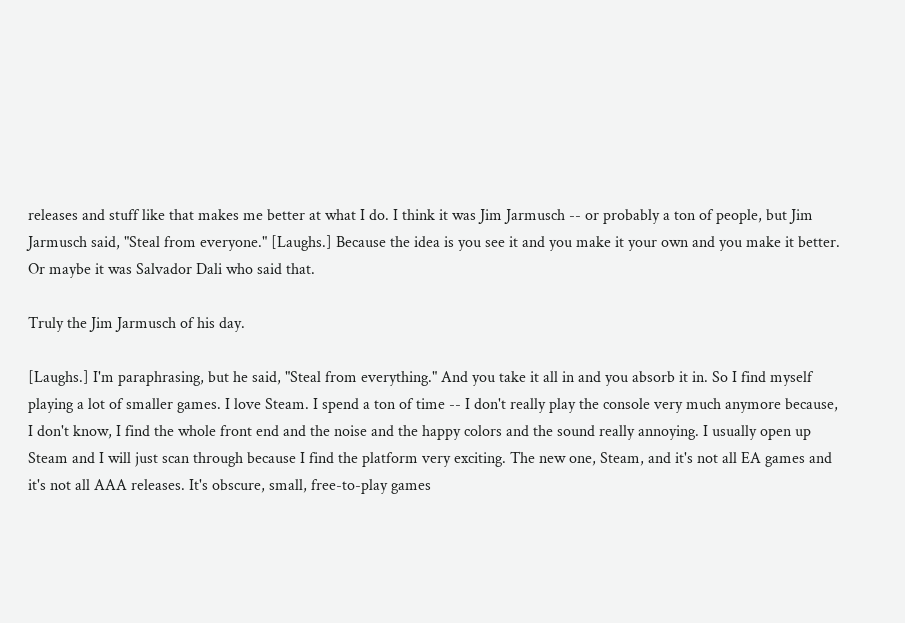releases and stuff like that makes me better at what I do. I think it was Jim Jarmusch -- or probably a ton of people, but Jim Jarmusch said, "Steal from everyone." [Laughs.] Because the idea is you see it and you make it your own and you make it better. Or maybe it was Salvador Dali who said that.

Truly the Jim Jarmusch of his day.

[Laughs.] I'm paraphrasing, but he said, "Steal from everything." And you take it all in and you absorb it in. So I find myself playing a lot of smaller games. I love Steam. I spend a ton of time -- I don't really play the console very much anymore because, I don't know, I find the whole front end and the noise and the happy colors and the sound really annoying. I usually open up Steam and I will just scan through because I find the platform very exciting. The new one, Steam, and it's not all EA games and it's not all AAA releases. It's obscure, small, free-to-play games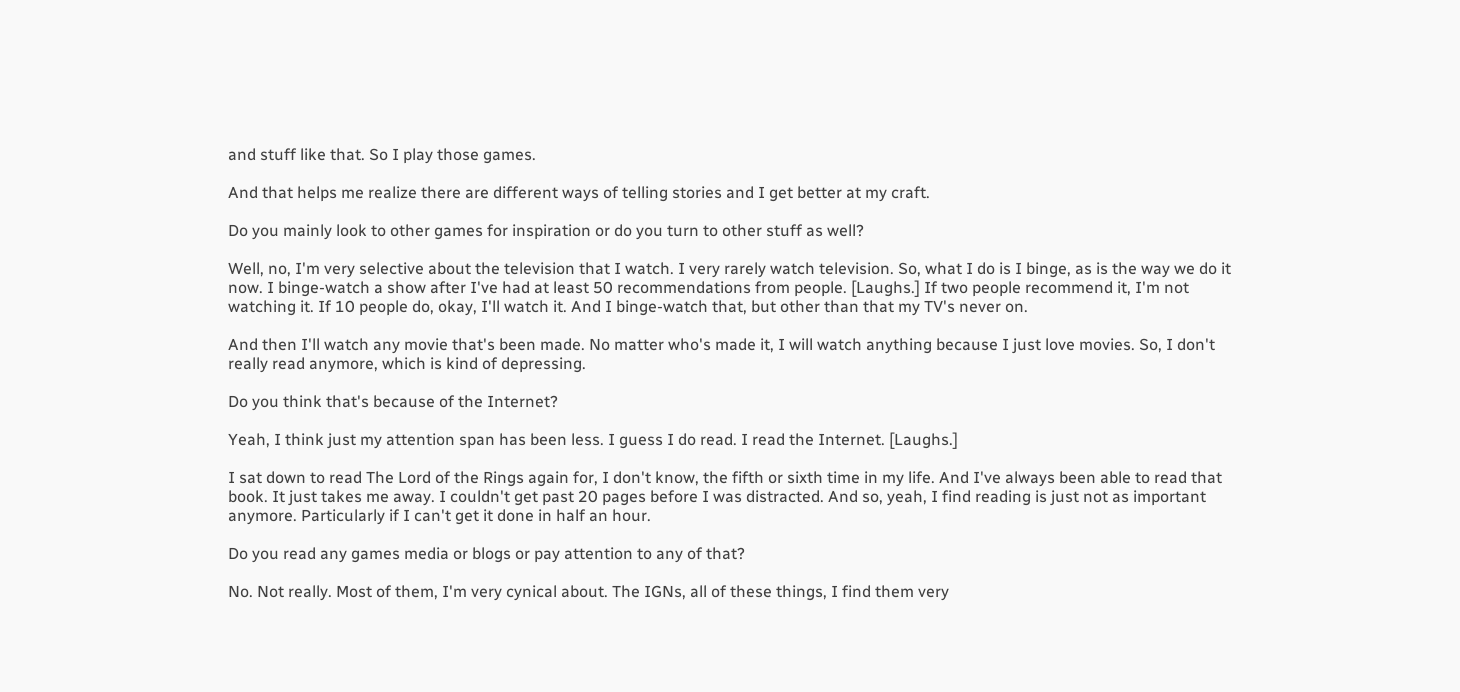and stuff like that. So I play those games.

And that helps me realize there are different ways of telling stories and I get better at my craft.

Do you mainly look to other games for inspiration or do you turn to other stuff as well?

Well, no, I'm very selective about the television that I watch. I very rarely watch television. So, what I do is I binge, as is the way we do it now. I binge-watch a show after I've had at least 50 recommendations from people. [Laughs.] If two people recommend it, I'm not watching it. If 10 people do, okay, I'll watch it. And I binge-watch that, but other than that my TV's never on.

And then I'll watch any movie that's been made. No matter who's made it, I will watch anything because I just love movies. So, I don't really read anymore, which is kind of depressing.

Do you think that's because of the Internet?

Yeah, I think just my attention span has been less. I guess I do read. I read the Internet. [Laughs.]

I sat down to read The Lord of the Rings again for, I don't know, the fifth or sixth time in my life. And I've always been able to read that book. It just takes me away. I couldn't get past 20 pages before I was distracted. And so, yeah, I find reading is just not as important anymore. Particularly if I can't get it done in half an hour.

Do you read any games media or blogs or pay attention to any of that?

No. Not really. Most of them, I'm very cynical about. The IGNs, all of these things, I find them very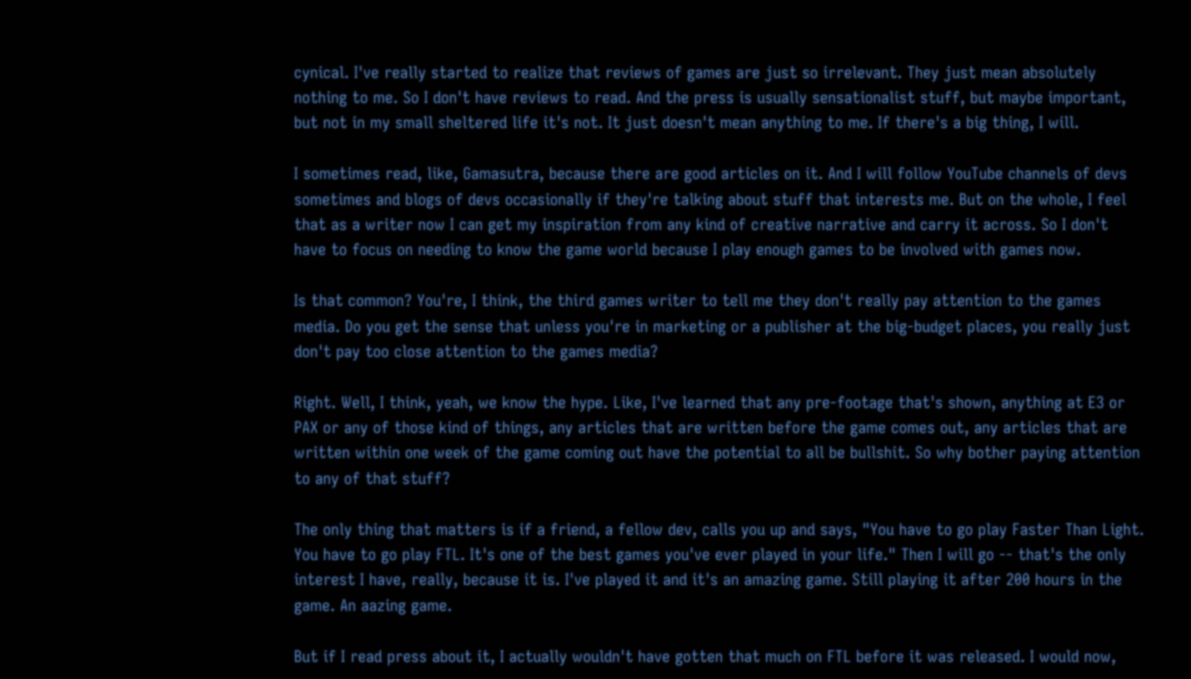cynical. I've really started to realize that reviews of games are just so irrelevant. They just mean absolutely nothing to me. So I don't have reviews to read. And the press is usually sensationalist stuff, but maybe important, but not in my small sheltered life it's not. It just doesn't mean anything to me. If there's a big thing, I will.

I sometimes read, like, Gamasutra, because there are good articles on it. And I will follow YouTube channels of devs sometimes and blogs of devs occasionally if they're talking about stuff that interests me. But on the whole, I feel that as a writer now I can get my inspiration from any kind of creative narrative and carry it across. So I don't have to focus on needing to know the game world because I play enough games to be involved with games now.

Is that common? You're, I think, the third games writer to tell me they don't really pay attention to the games media. Do you get the sense that unless you're in marketing or a publisher at the big-budget places, you really just don't pay too close attention to the games media?

Right. Well, I think, yeah, we know the hype. Like, I've learned that any pre-footage that's shown, anything at E3 or PAX or any of those kind of things, any articles that are written before the game comes out, any articles that are written within one week of the game coming out have the potential to all be bullshit. So why bother paying attention to any of that stuff?

The only thing that matters is if a friend, a fellow dev, calls you up and says, "You have to go play Faster Than Light. You have to go play FTL. It's one of the best games you've ever played in your life." Then I will go -- that's the only interest I have, really, because it is. I've played it and it's an amazing game. Still playing it after 200 hours in the game. An aazing game.

But if I read press about it, I actually wouldn't have gotten that much on FTL before it was released. I would now,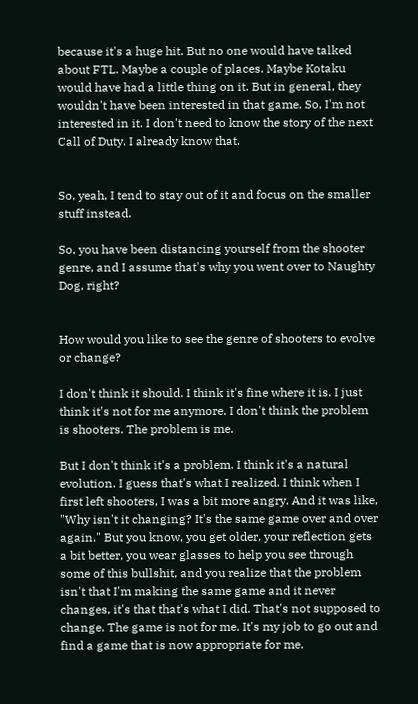because it's a huge hit. But no one would have talked about FTL. Maybe a couple of places. Maybe Kotaku would have had a little thing on it. But in general, they wouldn't have been interested in that game. So, I'm not interested in it. I don't need to know the story of the next Call of Duty. I already know that.


So, yeah, I tend to stay out of it and focus on the smaller stuff instead.

So, you have been distancing yourself from the shooter genre, and I assume that's why you went over to Naughty Dog, right?


How would you like to see the genre of shooters to evolve or change?

I don't think it should. I think it's fine where it is. I just think it's not for me anymore. I don't think the problem is shooters. The problem is me.

But I don't think it's a problem. I think it's a natural evolution. I guess that's what I realized. I think when I first left shooters, I was a bit more angry. And it was like, "Why isn't it changing? It's the same game over and over again." But you know, you get older, your reflection gets a bit better, you wear glasses to help you see through some of this bullshit, and you realize that the problem isn't that I'm making the same game and it never changes, it's that that's what I did. That's not supposed to change. The game is not for me. It's my job to go out and find a game that is now appropriate for me.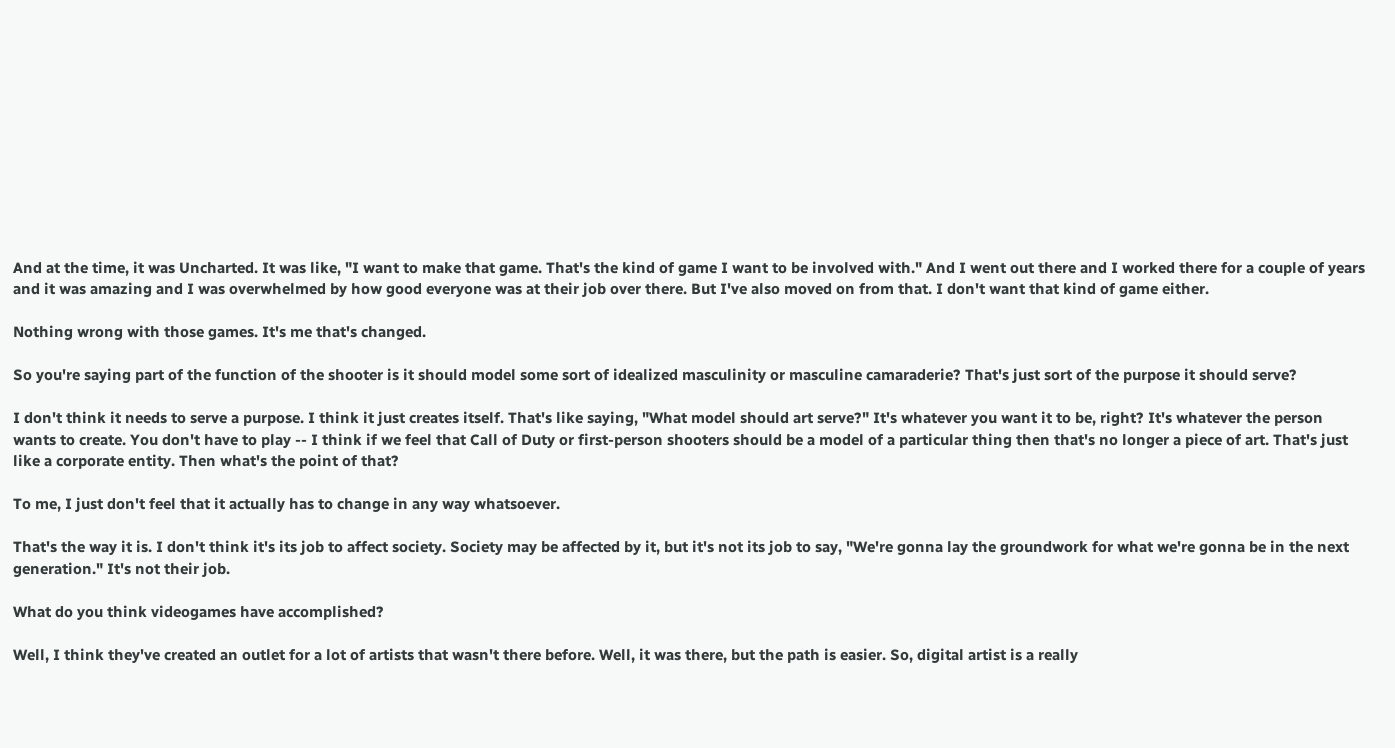And at the time, it was Uncharted. It was like, "I want to make that game. That's the kind of game I want to be involved with." And I went out there and I worked there for a couple of years and it was amazing and I was overwhelmed by how good everyone was at their job over there. But I've also moved on from that. I don't want that kind of game either.

Nothing wrong with those games. It's me that's changed.

So you're saying part of the function of the shooter is it should model some sort of idealized masculinity or masculine camaraderie? That's just sort of the purpose it should serve?

I don't think it needs to serve a purpose. I think it just creates itself. That's like saying, "What model should art serve?" It's whatever you want it to be, right? It's whatever the person wants to create. You don't have to play -- I think if we feel that Call of Duty or first-person shooters should be a model of a particular thing then that's no longer a piece of art. That's just like a corporate entity. Then what's the point of that?

To me, I just don't feel that it actually has to change in any way whatsoever.

That's the way it is. I don't think it's its job to affect society. Society may be affected by it, but it's not its job to say, "We're gonna lay the groundwork for what we're gonna be in the next generation." It's not their job.

What do you think videogames have accomplished?

Well, I think they've created an outlet for a lot of artists that wasn't there before. Well, it was there, but the path is easier. So, digital artist is a really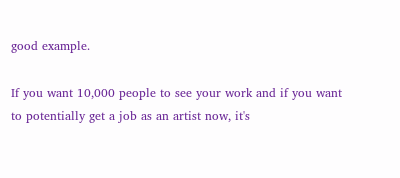good example.

If you want 10,000 people to see your work and if you want to potentially get a job as an artist now, it's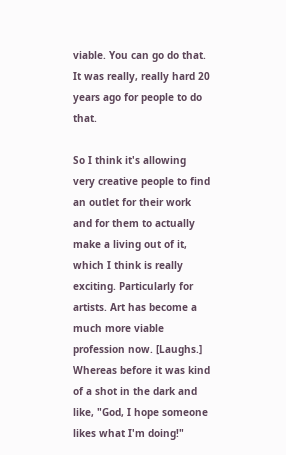viable. You can go do that. It was really, really hard 20 years ago for people to do that.

So I think it's allowing very creative people to find an outlet for their work and for them to actually make a living out of it, which I think is really exciting. Particularly for artists. Art has become a much more viable profession now. [Laughs.] Whereas before it was kind of a shot in the dark and like, "God, I hope someone likes what I'm doing!"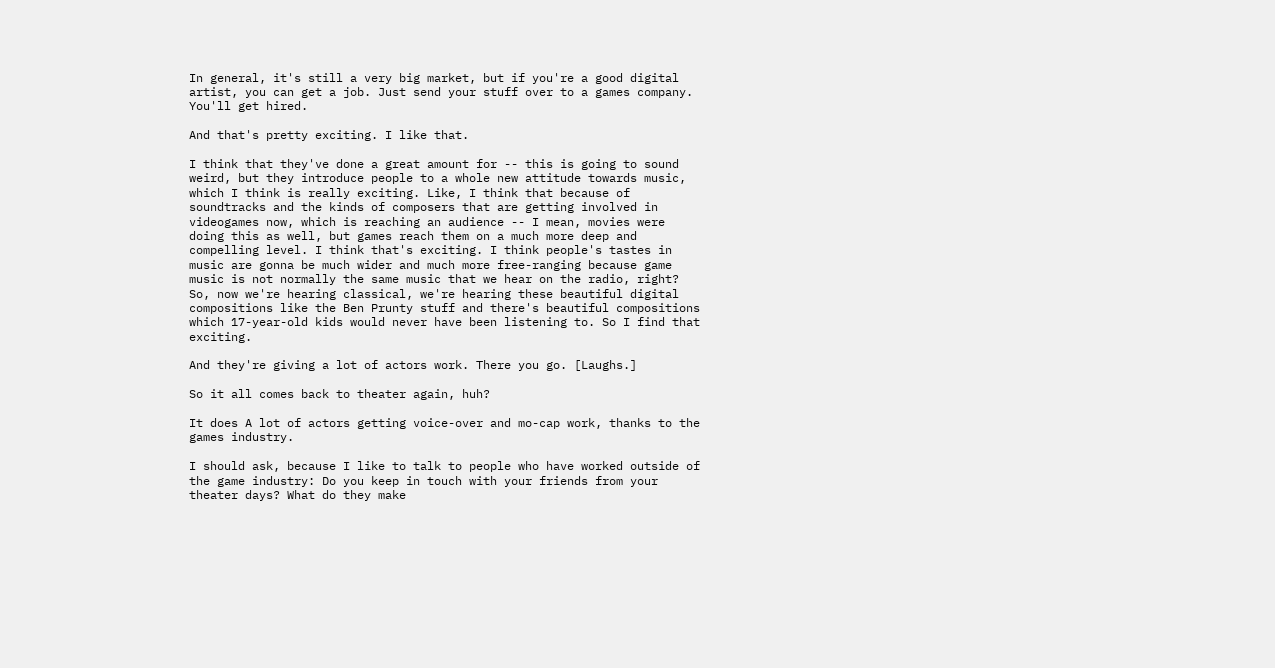In general, it's still a very big market, but if you're a good digital artist, you can get a job. Just send your stuff over to a games company. You'll get hired.

And that's pretty exciting. I like that.

I think that they've done a great amount for -- this is going to sound weird, but they introduce people to a whole new attitude towards music, which I think is really exciting. Like, I think that because of soundtracks and the kinds of composers that are getting involved in videogames now, which is reaching an audience -- I mean, movies were doing this as well, but games reach them on a much more deep and compelling level. I think that's exciting. I think people's tastes in music are gonna be much wider and much more free-ranging because game music is not normally the same music that we hear on the radio, right? So, now we're hearing classical, we're hearing these beautiful digital compositions like the Ben Prunty stuff and there's beautiful compositions which 17-year-old kids would never have been listening to. So I find that exciting.

And they're giving a lot of actors work. There you go. [Laughs.]

So it all comes back to theater again, huh?

It does A lot of actors getting voice-over and mo-cap work, thanks to the games industry.

I should ask, because I like to talk to people who have worked outside of the game industry: Do you keep in touch with your friends from your theater days? What do they make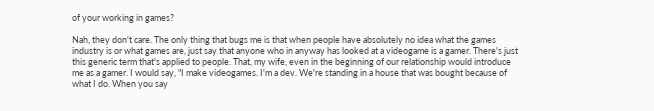of your working in games?

Nah, they don't care. The only thing that bugs me is that when people have absolutely no idea what the games industry is or what games are, just say that anyone who in anyway has looked at a videogame is a gamer. There's just this generic term that's applied to people. That, my wife, even in the beginning of our relationship would introduce me as a gamer. I would say, "I make videogames. I'm a dev. We're standing in a house that was bought because of what I do. When you say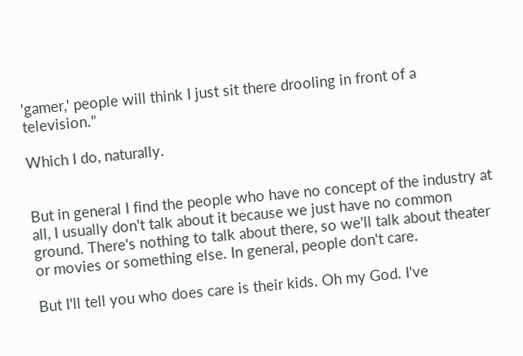'gamer,' people will think I just sit there drooling in front of a television."

Which I do, naturally.


But in general I find the people who have no concept of the industry at all, I usually don't talk about it because we just have no common ground. There's nothing to talk about there, so we'll talk about theater or movies or something else. In general, people don't care.

But I'll tell you who does care is their kids. Oh my God. I've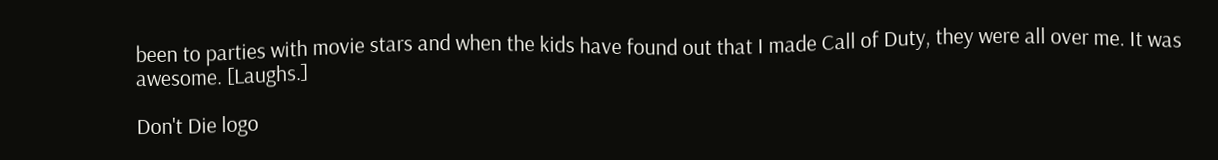been to parties with movie stars and when the kids have found out that I made Call of Duty, they were all over me. It was awesome. [Laughs.]

Don't Die logo